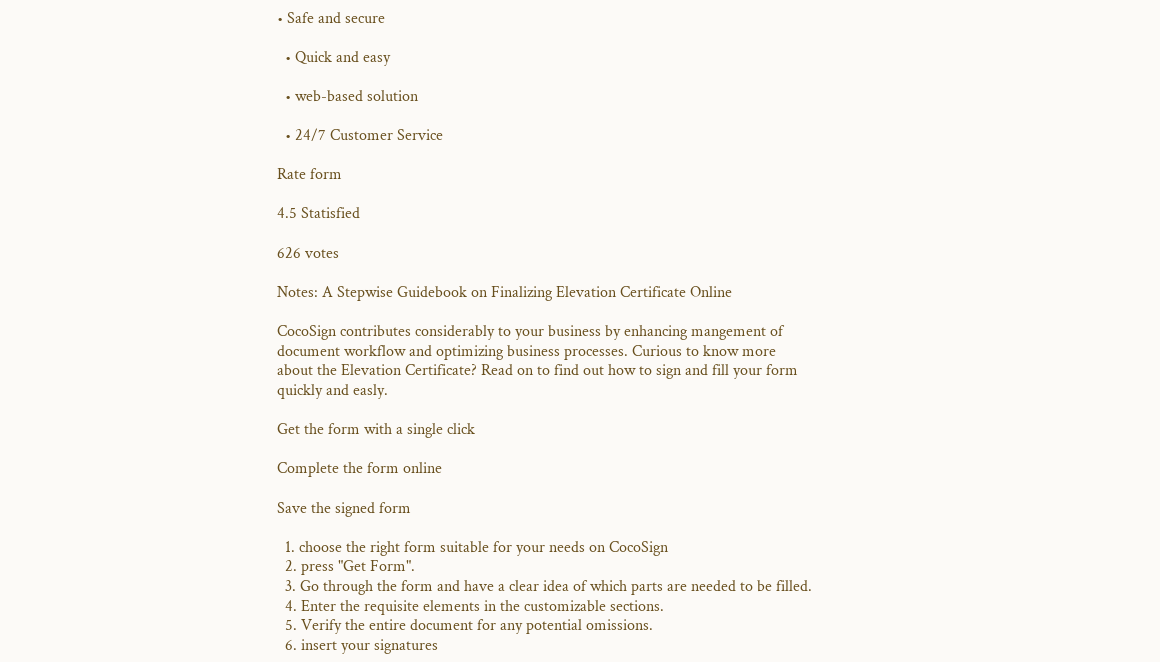• Safe and secure

  • Quick and easy

  • web-based solution

  • 24/7 Customer Service

Rate form

4.5 Statisfied

626 votes

Notes: A Stepwise Guidebook on Finalizing Elevation Certificate Online

CocoSign contributes considerably to your business by enhancing mangement of document workflow and optimizing business processes. Curious to know more about the Elevation Certificate? Read on to find out how to sign and fill your form quickly and easly.

Get the form with a single click

Complete the form online

Save the signed form

  1. choose the right form suitable for your needs on CocoSign
  2. press "Get Form".
  3. Go through the form and have a clear idea of which parts are needed to be filled.
  4. Enter the requisite elements in the customizable sections.
  5. Verify the entire document for any potential omissions.
  6. insert your signatures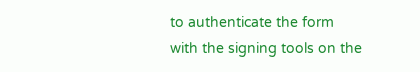to authenticate the form with the signing tools on the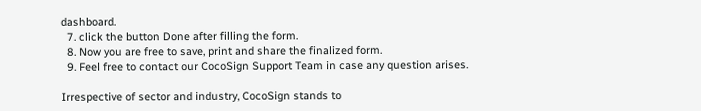dashboard.
  7. click the button Done after filling the form.
  8. Now you are free to save, print and share the finalized form.
  9. Feel free to contact our CocoSign Support Team in case any question arises.

Irrespective of sector and industry, CocoSign stands to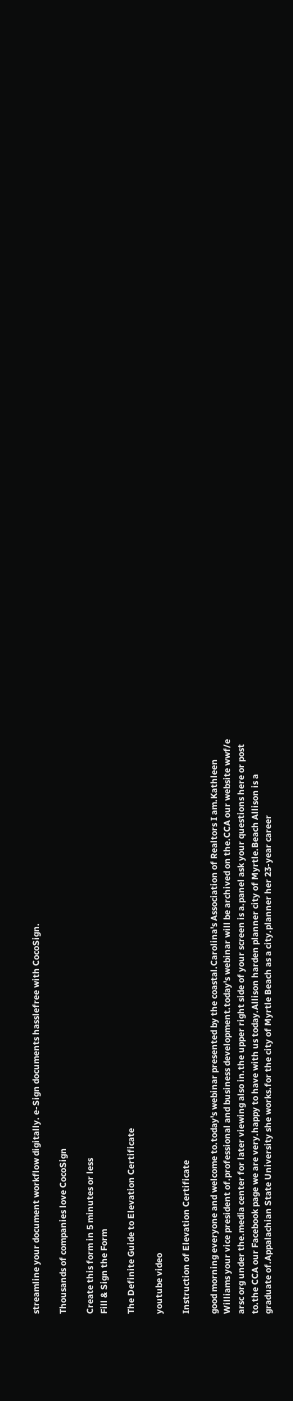streamline your document workflow digitally. e-Sign documents hasslefree with CocoSign.

Thousands of companies love CocoSign

Create this form in 5 minutes or less
Fill & Sign the Form

The Definite Guide to Elevation Certificate

youtube video

Instruction of Elevation Certificate

good morning everyone and welcome to.today's webinar presented by the coastal.Carolina's Association of Realtors I am.Kathleen Williams your vice president of.professional and business development.today's webinar will be archived on the.CCA our website wwf/e arsc org under the.media center for later viewing also in.the upper right side of your screen is a.panel ask your questions here or post to.the CCA our Facebook page we are very.happy to have with us today.Allison harden planner city of Myrtle.Beach Allison is a graduate of.Appalachian State University she works.for the city of Myrtle Beach as a city.planner her 23-year career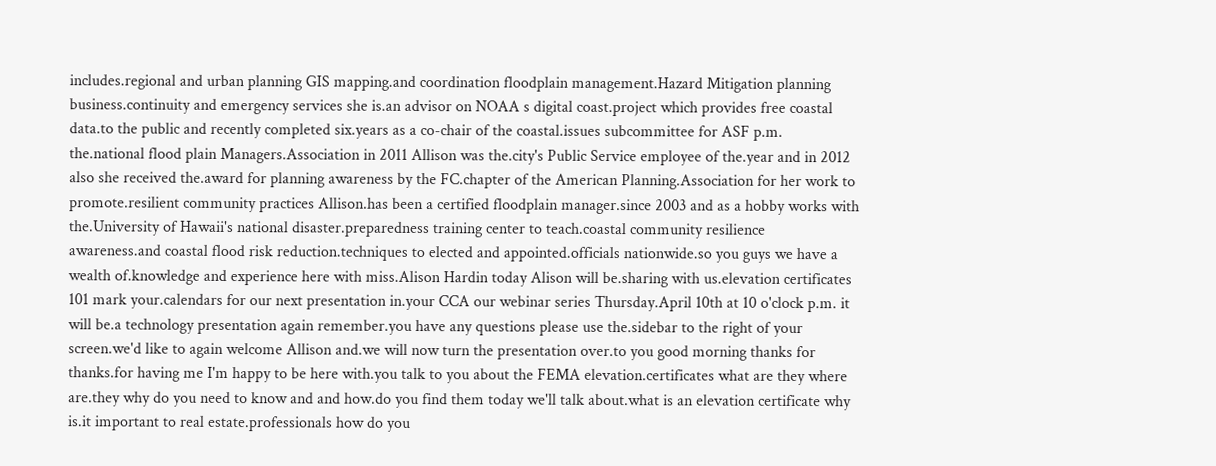includes.regional and urban planning GIS mapping.and coordination floodplain management.Hazard Mitigation planning business.continuity and emergency services she is.an advisor on NOAA s digital coast.project which provides free coastal data.to the public and recently completed six.years as a co-chair of the coastal.issues subcommittee for ASF p.m. the.national flood plain Managers.Association in 2011 Allison was the.city's Public Service employee of the.year and in 2012 also she received the.award for planning awareness by the FC.chapter of the American Planning.Association for her work to promote.resilient community practices Allison.has been a certified floodplain manager.since 2003 and as a hobby works with the.University of Hawaii's national disaster.preparedness training center to teach.coastal community resilience awareness.and coastal flood risk reduction.techniques to elected and appointed.officials nationwide.so you guys we have a wealth of.knowledge and experience here with miss.Alison Hardin today Alison will be.sharing with us.elevation certificates 101 mark your.calendars for our next presentation in.your CCA our webinar series Thursday.April 10th at 10 o'clock p.m. it will be.a technology presentation again remember.you have any questions please use the.sidebar to the right of your screen.we'd like to again welcome Allison and.we will now turn the presentation over.to you good morning thanks for thanks.for having me I'm happy to be here with.you talk to you about the FEMA elevation.certificates what are they where are.they why do you need to know and and how.do you find them today we'll talk about.what is an elevation certificate why is.it important to real estate.professionals how do you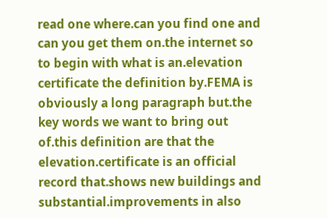read one where.can you find one and can you get them on.the internet so to begin with what is an.elevation certificate the definition by.FEMA is obviously a long paragraph but.the key words we want to bring out of.this definition are that the elevation.certificate is an official record that.shows new buildings and substantial.improvements in also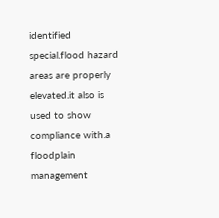identified special.flood hazard areas are properly elevated.it also is used to show compliance with.a floodplain management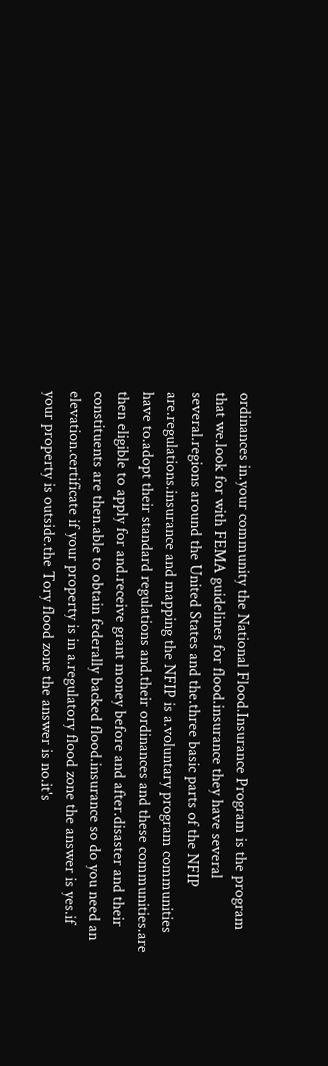ordinances in.your community the National Flood.Insurance Program is the program that we.look for with FEMA guidelines for flood.insurance they have several several.regions around the United States and the.three basic parts of the NFIP are.regulations.insurance and mapping the NFIP is a.voluntary program communities have to.adopt their standard regulations and.their ordinances and these communities.are then eligible to apply for and.receive grant money before and after.disaster and their constituents are then.able to obtain federally backed flood.insurance so do you need an elevation.certificate if your property is in a.regulatory flood zone the answer is yes.if your property is outside.the Tory flood zone the answer is no.it's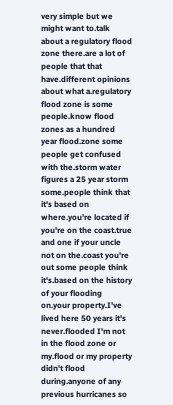very simple but we might want to.talk about a regulatory flood zone there.are a lot of people that that have.different opinions about what a.regulatory flood zone is some people.know flood zones as a hundred year flood.zone some people get confused with the.storm water figures a 25 year storm some.people think that it's based on where.you're located if you're on the coast.true and one if your uncle not on the.coast you're out some people think it's.based on the history of your flooding on.your property.I've lived here 50 years it's never.flooded I'm not in the flood zone or my.flood or my property didn't flood during.anyone of any previous hurricanes so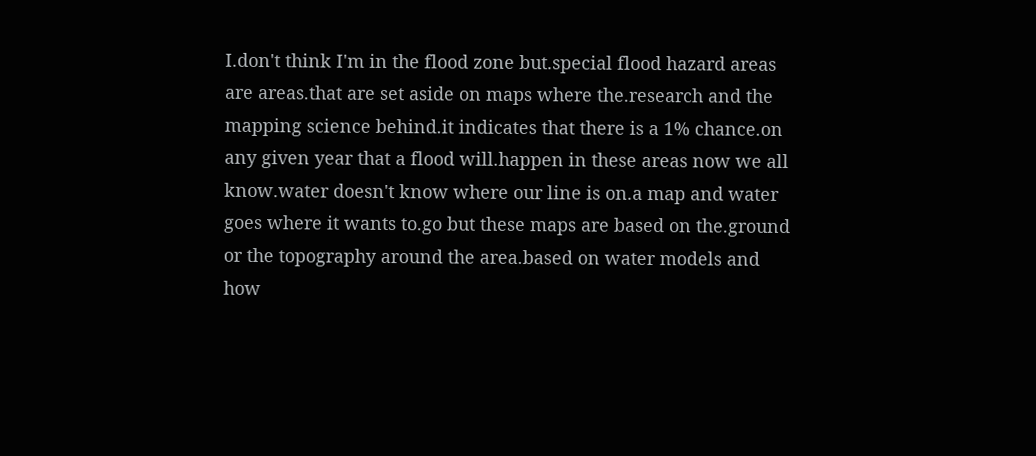I.don't think I'm in the flood zone but.special flood hazard areas are areas.that are set aside on maps where the.research and the mapping science behind.it indicates that there is a 1% chance.on any given year that a flood will.happen in these areas now we all know.water doesn't know where our line is on.a map and water goes where it wants to.go but these maps are based on the.ground or the topography around the area.based on water models and how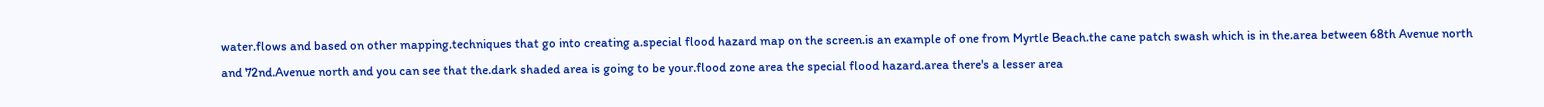water.flows and based on other mapping.techniques that go into creating a.special flood hazard map on the screen.is an example of one from Myrtle Beach.the cane patch swash which is in the.area between 68th Avenue north and 72nd.Avenue north and you can see that the.dark shaded area is going to be your.flood zone area the special flood hazard.area there's a lesser area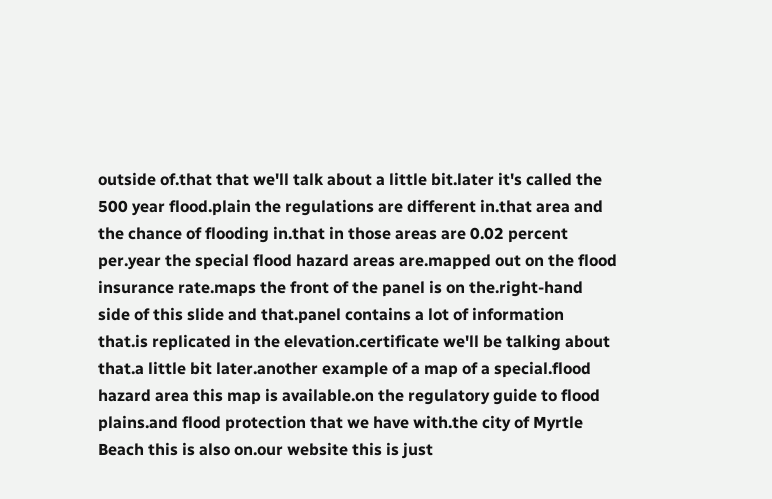outside of.that that we'll talk about a little bit.later it's called the 500 year flood.plain the regulations are different in.that area and the chance of flooding in.that in those areas are 0.02 percent per.year the special flood hazard areas are.mapped out on the flood insurance rate.maps the front of the panel is on the.right-hand side of this slide and that.panel contains a lot of information that.is replicated in the elevation.certificate we'll be talking about that.a little bit later.another example of a map of a special.flood hazard area this map is available.on the regulatory guide to flood plains.and flood protection that we have with.the city of Myrtle Beach this is also on.our website this is just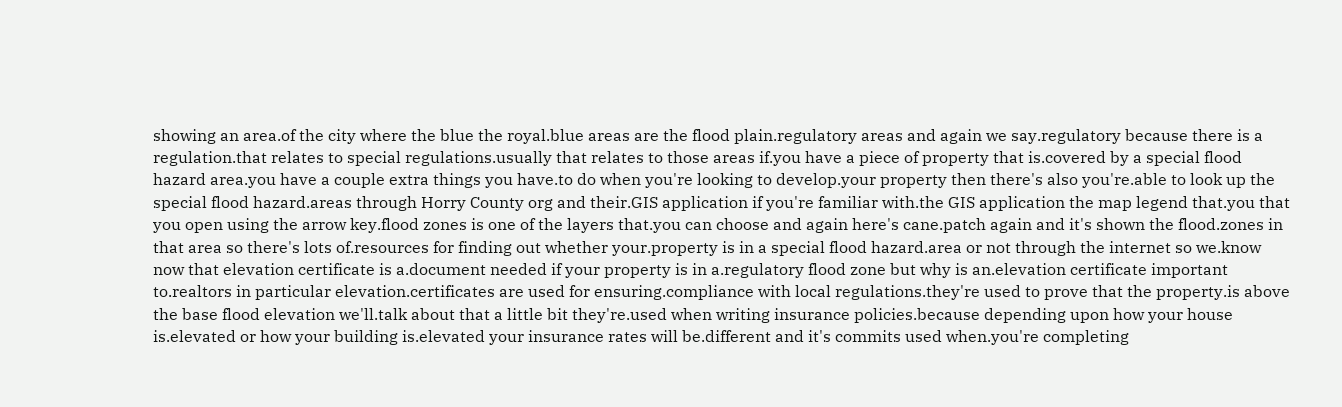showing an area.of the city where the blue the royal.blue areas are the flood plain.regulatory areas and again we say.regulatory because there is a regulation.that relates to special regulations.usually that relates to those areas if.you have a piece of property that is.covered by a special flood hazard area.you have a couple extra things you have.to do when you're looking to develop.your property then there's also you're.able to look up the special flood hazard.areas through Horry County org and their.GIS application if you're familiar with.the GIS application the map legend that.you that you open using the arrow key.flood zones is one of the layers that.you can choose and again here's cane.patch again and it's shown the flood.zones in that area so there's lots of.resources for finding out whether your.property is in a special flood hazard.area or not through the internet so we.know now that elevation certificate is a.document needed if your property is in a.regulatory flood zone but why is an.elevation certificate important to.realtors in particular elevation.certificates are used for ensuring.compliance with local regulations.they're used to prove that the property.is above the base flood elevation we'll.talk about that a little bit they're.used when writing insurance policies.because depending upon how your house is.elevated or how your building is.elevated your insurance rates will be.different and it's commits used when.you're completing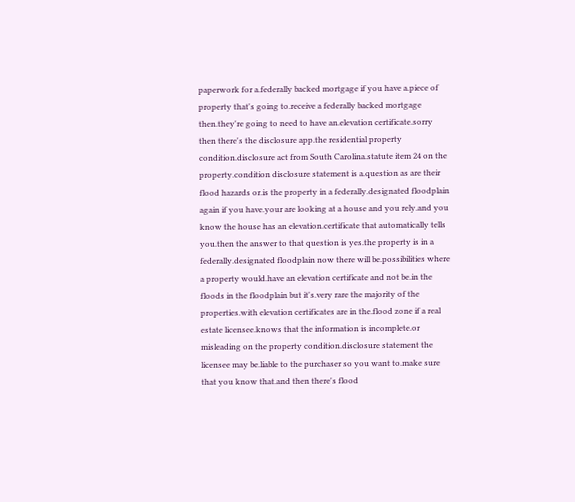paperwork for a.federally backed mortgage if you have a.piece of property that's going to.receive a federally backed mortgage then.they're going to need to have an.elevation certificate.sorry then there's the disclosure app.the residential property condition.disclosure act from South Carolina.statute item 24 on the property.condition disclosure statement is a.question as are their flood hazards or.is the property in a federally.designated floodplain again if you have.your are looking at a house and you rely.and you know the house has an elevation.certificate that automatically tells you.then the answer to that question is yes.the property is in a federally.designated floodplain now there will be.possibilities where a property would.have an elevation certificate and not be.in the floods in the floodplain but it's.very rare the majority of the properties.with elevation certificates are in the.flood zone if a real estate licensee.knows that the information is incomplete.or misleading on the property condition.disclosure statement the licensee may be.liable to the purchaser so you want to.make sure that you know that.and then there's flood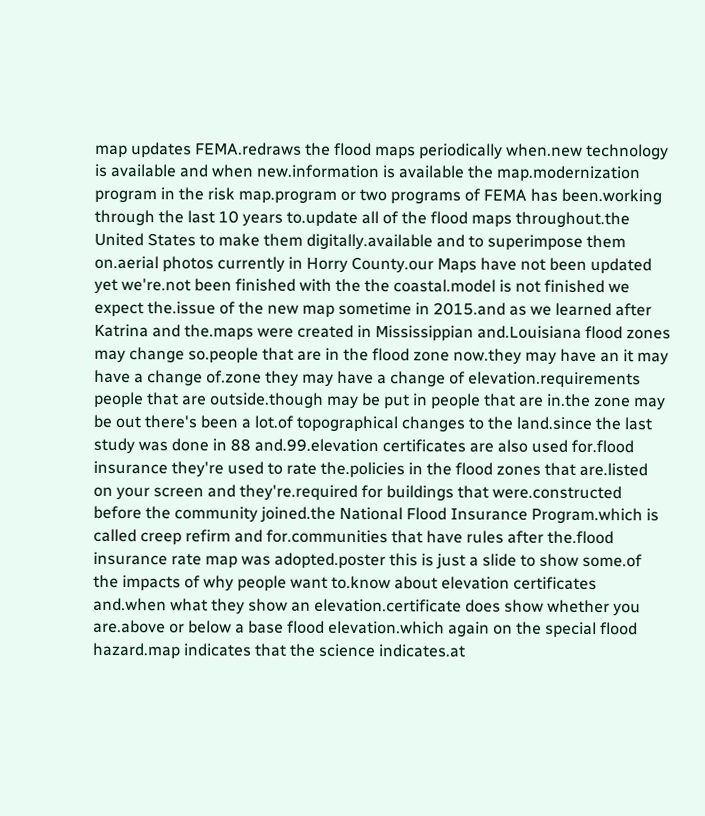map updates FEMA.redraws the flood maps periodically when.new technology is available and when new.information is available the map.modernization program in the risk map.program or two programs of FEMA has been.working through the last 10 years to.update all of the flood maps throughout.the United States to make them digitally.available and to superimpose them on.aerial photos currently in Horry County.our Maps have not been updated yet we're.not been finished with the the coastal.model is not finished we expect the.issue of the new map sometime in 2015.and as we learned after Katrina and the.maps were created in Mississippian and.Louisiana flood zones may change so.people that are in the flood zone now.they may have an it may have a change of.zone they may have a change of elevation.requirements people that are outside.though may be put in people that are in.the zone may be out there's been a lot.of topographical changes to the land.since the last study was done in 88 and.99.elevation certificates are also used for.flood insurance they're used to rate the.policies in the flood zones that are.listed on your screen and they're.required for buildings that were.constructed before the community joined.the National Flood Insurance Program.which is called creep refirm and for.communities that have rules after the.flood insurance rate map was adopted.poster this is just a slide to show some.of the impacts of why people want to.know about elevation certificates and.when what they show an elevation.certificate does show whether you are.above or below a base flood elevation.which again on the special flood hazard.map indicates that the science indicates.at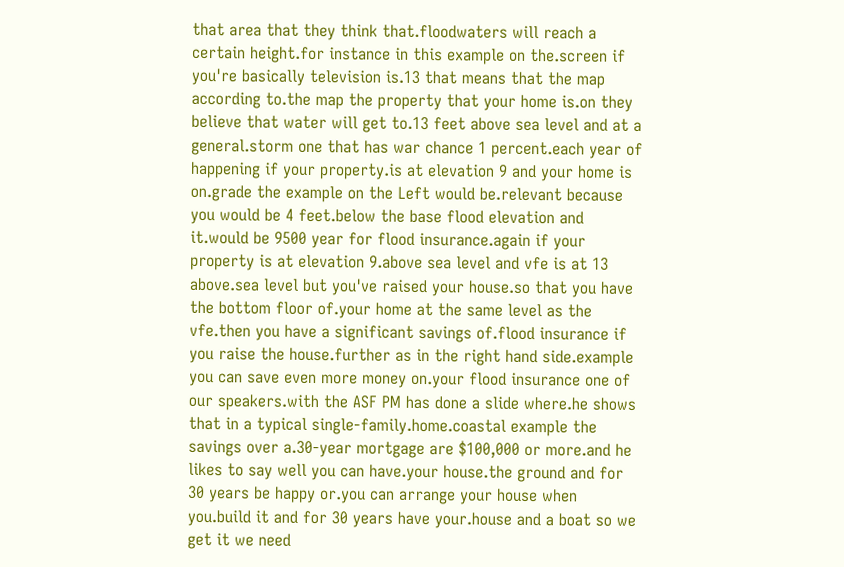that area that they think that.floodwaters will reach a certain height.for instance in this example on the.screen if you're basically television is.13 that means that the map according to.the map the property that your home is.on they believe that water will get to.13 feet above sea level and at a general.storm one that has war chance 1 percent.each year of happening if your property.is at elevation 9 and your home is on.grade the example on the Left would be.relevant because you would be 4 feet.below the base flood elevation and it.would be 9500 year for flood insurance.again if your property is at elevation 9.above sea level and vfe is at 13 above.sea level but you've raised your house.so that you have the bottom floor of.your home at the same level as the vfe.then you have a significant savings of.flood insurance if you raise the house.further as in the right hand side.example you can save even more money on.your flood insurance one of our speakers.with the ASF PM has done a slide where.he shows that in a typical single-family.home.coastal example the savings over a.30-year mortgage are $100,000 or more.and he likes to say well you can have.your house.the ground and for 30 years be happy or.you can arrange your house when you.build it and for 30 years have your.house and a boat so we get it we need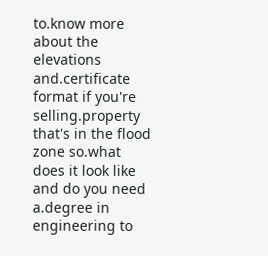to.know more about the elevations and.certificate format if you're selling.property that's in the flood zone so.what does it look like and do you need a.degree in engineering to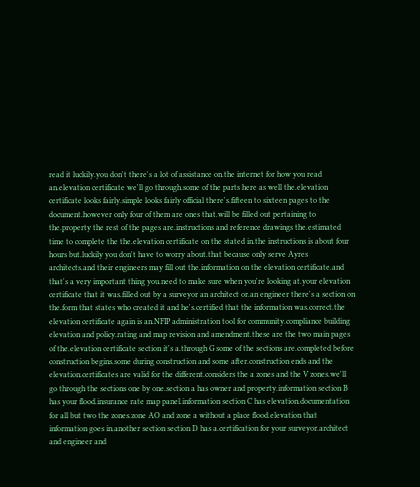read it luckily.you don't there's a lot of assistance on.the internet for how you read an.elevation certificate we'll go through.some of the parts here as well the.elevation certificate looks fairly.simple looks fairly official there's.fifteen to sixteen pages to the document.however only four of them are ones that.will be filled out pertaining to the.property the rest of the pages are.instructions and reference drawings the.estimated time to complete the the.elevation certificate on the stated in.the instructions is about four hours but.luckily you don't have to worry about.that because only serve Ayres architects.and their engineers may fill out the.information on the elevation certificate.and that's a very important thing you.need to make sure when you're looking at.your elevation certificate that it was.filled out by a surveyor an architect or.an engineer there's a section on the.form that states who created it and he's.certified that the information was.correct.the elevation certificate again is an.NFIP administration tool for community.compliance building elevation and policy.rating and map revision and amendment.these are the two main pages of the.elevation certificate section it's a.through G some of the sections are.completed before construction begins.some during construction and some after.construction ends and the elevation.certificates are valid for the different.considers the a zones and the V zones.we'll go through the sections one by one.section a has owner and property.information section B has your flood.insurance rate map panel.information section C has elevation.documentation for all but two the zones.zone AO and zone a without a place flood.elevation that information goes in.another section section D has a.certification for your surveyor.architect and engineer and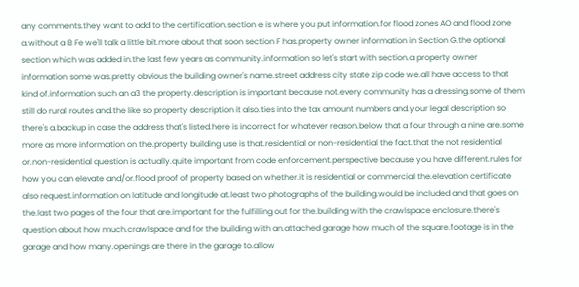any comments.they want to add to the certification.section e is where you put information.for flood zones AO and flood zone a.without a B Fe we'll talk a little bit.more about that soon section F has.property owner information in Section G.the optional section which was added in.the last few years as community.information so let's start with section.a property owner information some was.pretty obvious the building owner's name.street address city state zip code we.all have access to that kind of.information such an a3 the property.description is important because not.every community has a dressing.some of them still do rural routes and.the like so property description it also.ties into the tax amount numbers and.your legal description so there's a.backup in case the address that's listed.here is incorrect for whatever reason.below that a four through a nine are.some more as more information on the.property building use is that.residential or non-residential the fact.that the not residential or.non-residential question is actually.quite important from code enforcement.perspective because you have different.rules for how you can elevate and/or.flood proof of property based on whether.it is residential or commercial the.elevation certificate also request.information on latitude and longitude at.least two photographs of the building.would be included and that goes on the.last two pages of the four that are.important for the fulfilling out for the.building with the crawlspace enclosure.there's question about how much.crawlspace and for the building with an.attached garage how much of the square.footage is in the garage and how many.openings are there in the garage to.allow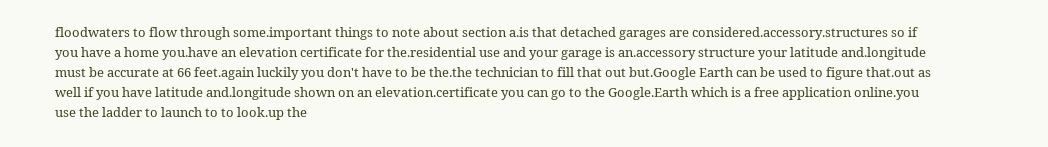floodwaters to flow through some.important things to note about section a.is that detached garages are considered.accessory.structures so if you have a home you.have an elevation certificate for the.residential use and your garage is an.accessory structure your latitude and.longitude must be accurate at 66 feet.again luckily you don't have to be the.the technician to fill that out but.Google Earth can be used to figure that.out as well if you have latitude and.longitude shown on an elevation.certificate you can go to the Google.Earth which is a free application online.you use the ladder to launch to to look.up the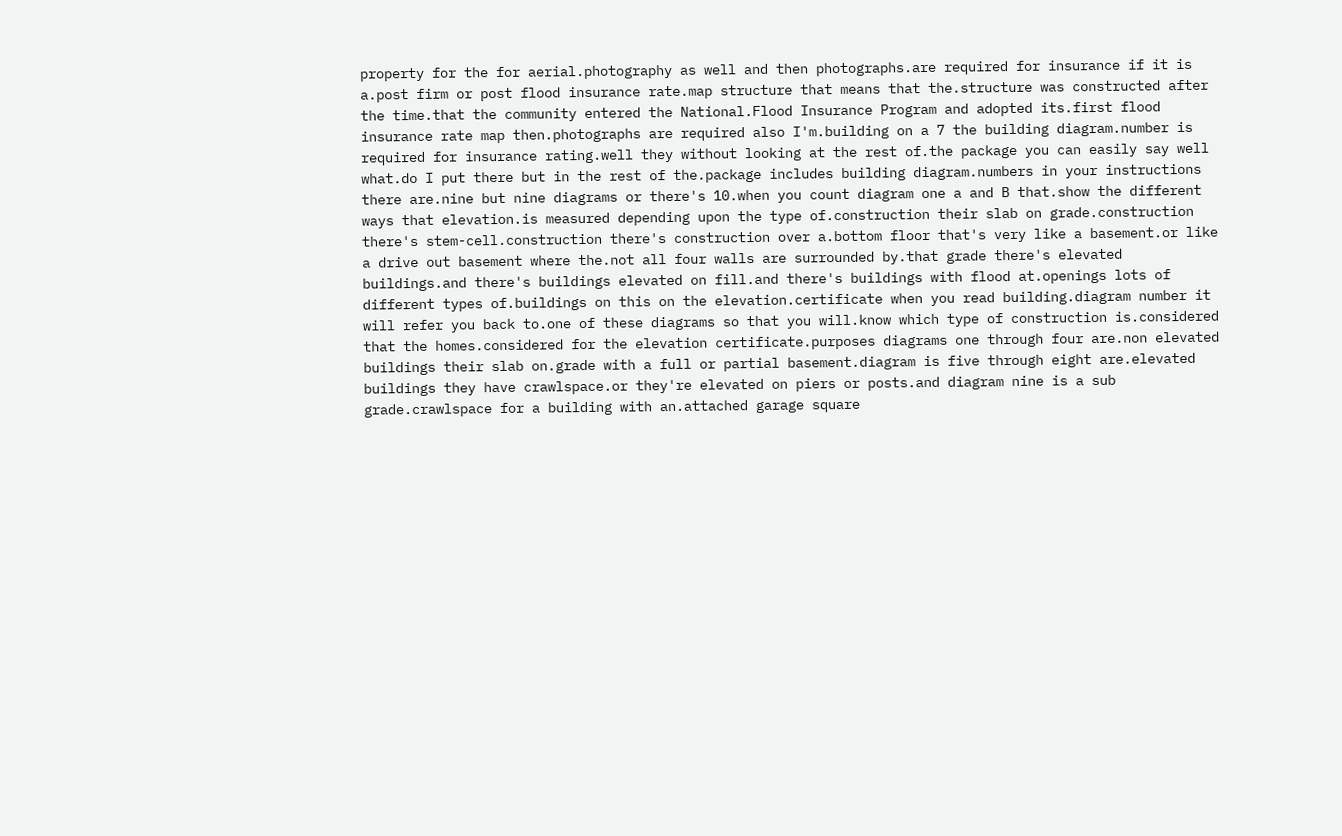property for the for aerial.photography as well and then photographs.are required for insurance if it is a.post firm or post flood insurance rate.map structure that means that the.structure was constructed after the time.that the community entered the National.Flood Insurance Program and adopted its.first flood insurance rate map then.photographs are required also I'm.building on a 7 the building diagram.number is required for insurance rating.well they without looking at the rest of.the package you can easily say well what.do I put there but in the rest of the.package includes building diagram.numbers in your instructions there are.nine but nine diagrams or there's 10.when you count diagram one a and B that.show the different ways that elevation.is measured depending upon the type of.construction their slab on grade.construction there's stem-cell.construction there's construction over a.bottom floor that's very like a basement.or like a drive out basement where the.not all four walls are surrounded by.that grade there's elevated buildings.and there's buildings elevated on fill.and there's buildings with flood at.openings lots of different types of.buildings on this on the elevation.certificate when you read building.diagram number it will refer you back to.one of these diagrams so that you will.know which type of construction is.considered that the homes.considered for the elevation certificate.purposes diagrams one through four are.non elevated buildings their slab on.grade with a full or partial basement.diagram is five through eight are.elevated buildings they have crawlspace.or they're elevated on piers or posts.and diagram nine is a sub grade.crawlspace for a building with an.attached garage square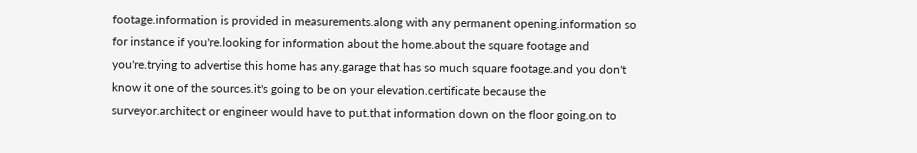footage.information is provided in measurements.along with any permanent opening.information so for instance if you're.looking for information about the home.about the square footage and you're.trying to advertise this home has any.garage that has so much square footage.and you don't know it one of the sources.it's going to be on your elevation.certificate because the surveyor.architect or engineer would have to put.that information down on the floor going.on to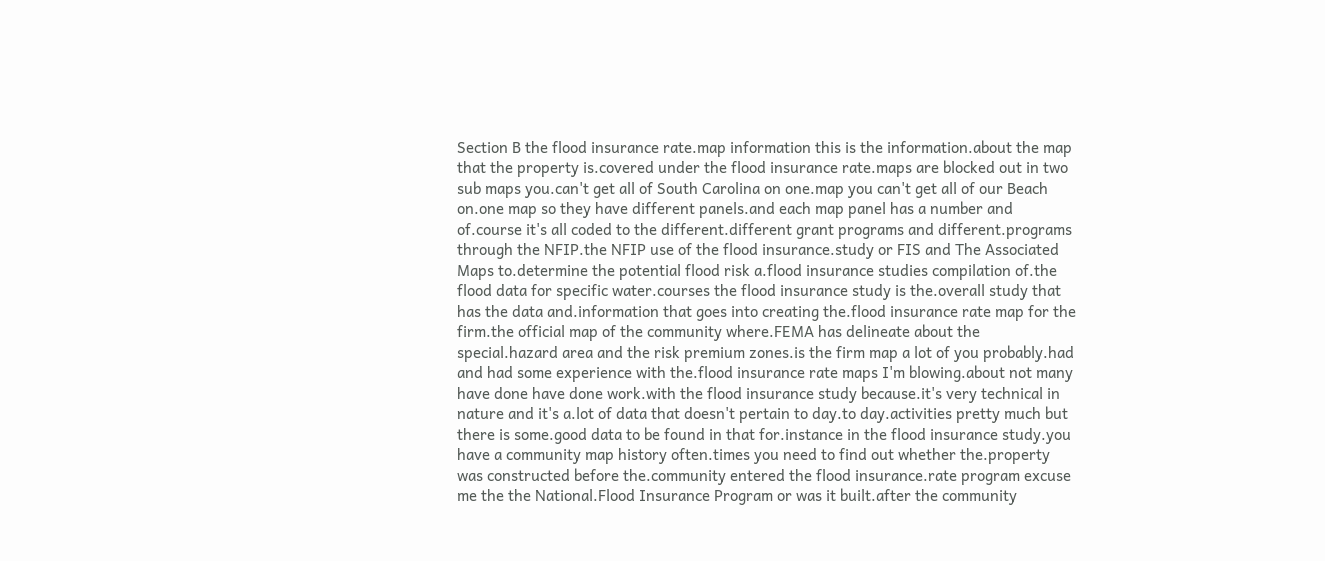Section B the flood insurance rate.map information this is the information.about the map that the property is.covered under the flood insurance rate.maps are blocked out in two sub maps you.can't get all of South Carolina on one.map you can't get all of our Beach on.one map so they have different panels.and each map panel has a number and of.course it's all coded to the different.different grant programs and different.programs through the NFIP.the NFIP use of the flood insurance.study or FIS and The Associated Maps to.determine the potential flood risk a.flood insurance studies compilation of.the flood data for specific water.courses the flood insurance study is the.overall study that has the data and.information that goes into creating the.flood insurance rate map for the firm.the official map of the community where.FEMA has delineate about the special.hazard area and the risk premium zones.is the firm map a lot of you probably.had and had some experience with the.flood insurance rate maps I'm blowing.about not many have done have done work.with the flood insurance study because.it's very technical in nature and it's a.lot of data that doesn't pertain to day.to day.activities pretty much but there is some.good data to be found in that for.instance in the flood insurance study.you have a community map history often.times you need to find out whether the.property was constructed before the.community entered the flood insurance.rate program excuse me the the National.Flood Insurance Program or was it built.after the community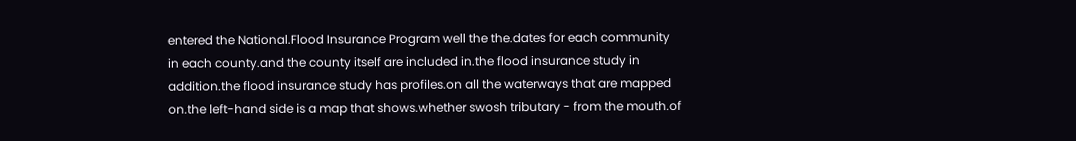entered the National.Flood Insurance Program well the the.dates for each community in each county.and the county itself are included in.the flood insurance study in addition.the flood insurance study has profiles.on all the waterways that are mapped on.the left-hand side is a map that shows.whether swosh tributary - from the mouth.of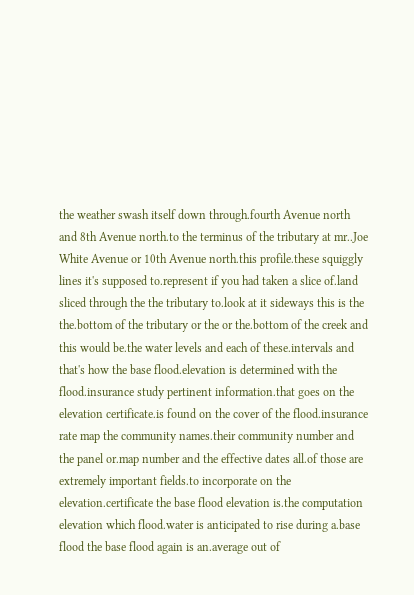the weather swash itself down through.fourth Avenue north and 8th Avenue north.to the terminus of the tributary at mr..Joe White Avenue or 10th Avenue north.this profile.these squiggly lines it's supposed to.represent if you had taken a slice of.land sliced through the the tributary to.look at it sideways this is the the.bottom of the tributary or the or the.bottom of the creek and this would be.the water levels and each of these.intervals and that's how the base flood.elevation is determined with the flood.insurance study pertinent information.that goes on the elevation certificate.is found on the cover of the flood.insurance rate map the community names.their community number and the panel or.map number and the effective dates all.of those are extremely important fields.to incorporate on the elevation.certificate the base flood elevation is.the computation elevation which flood.water is anticipated to rise during a.base flood the base flood again is an.average out of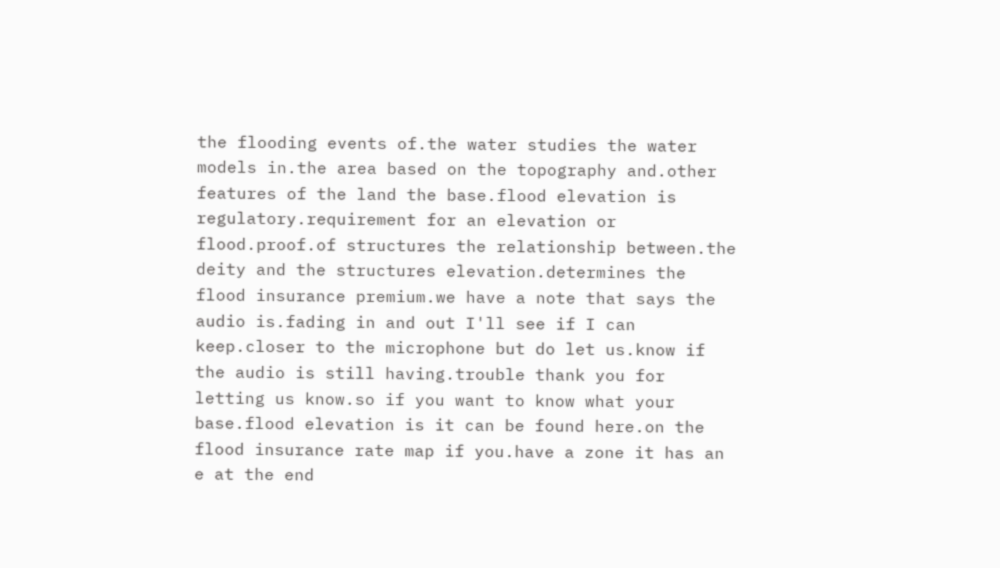the flooding events of.the water studies the water models in.the area based on the topography and.other features of the land the base.flood elevation is regulatory.requirement for an elevation or flood.proof.of structures the relationship between.the deity and the structures elevation.determines the flood insurance premium.we have a note that says the audio is.fading in and out I'll see if I can keep.closer to the microphone but do let us.know if the audio is still having.trouble thank you for letting us know.so if you want to know what your base.flood elevation is it can be found here.on the flood insurance rate map if you.have a zone it has an e at the end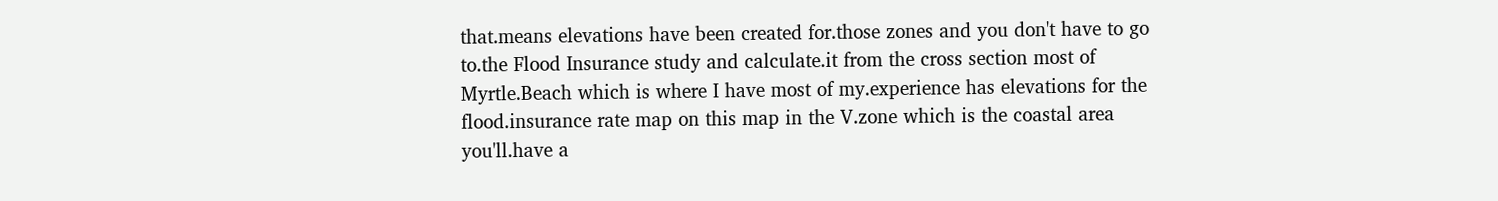that.means elevations have been created for.those zones and you don't have to go to.the Flood Insurance study and calculate.it from the cross section most of Myrtle.Beach which is where I have most of my.experience has elevations for the flood.insurance rate map on this map in the V.zone which is the coastal area you'll.have a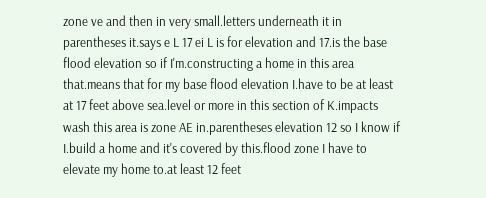zone ve and then in very small.letters underneath it in parentheses it.says e L 17 ei L is for elevation and 17.is the base flood elevation so if I'm.constructing a home in this area that.means that for my base flood elevation I.have to be at least at 17 feet above sea.level or more in this section of K.impacts wash this area is zone AE in.parentheses elevation 12 so I know if I.build a home and it's covered by this.flood zone I have to elevate my home to.at least 12 feet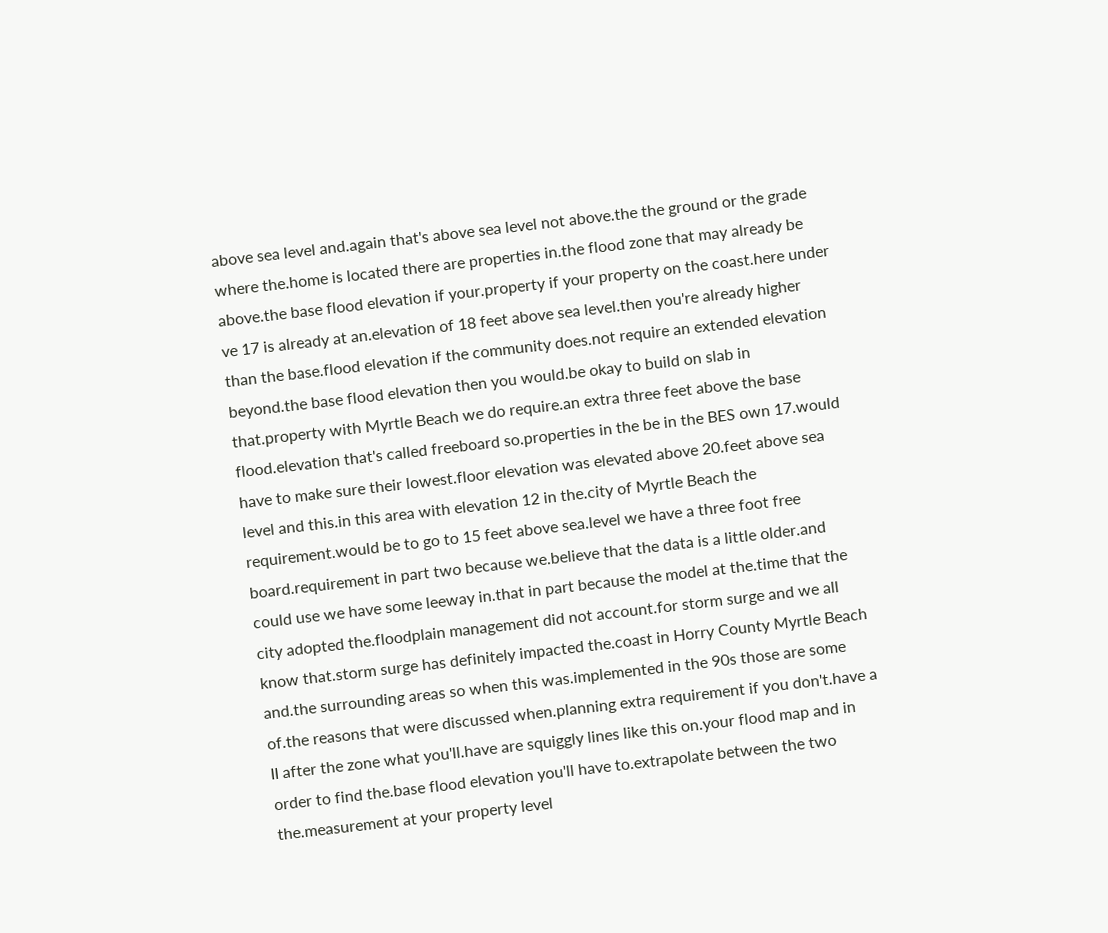above sea level and.again that's above sea level not above.the the ground or the grade where the.home is located there are properties in.the flood zone that may already be above.the base flood elevation if your.property if your property on the coast.here under ve 17 is already at an.elevation of 18 feet above sea level.then you're already higher than the base.flood elevation if the community does.not require an extended elevation beyond.the base flood elevation then you would.be okay to build on slab in that.property with Myrtle Beach we do require.an extra three feet above the base flood.elevation that's called freeboard so.properties in the be in the BES own 17.would have to make sure their lowest.floor elevation was elevated above 20.feet above sea level and this.in this area with elevation 12 in the.city of Myrtle Beach the requirement.would be to go to 15 feet above sea.level we have a three foot free board.requirement in part two because we.believe that the data is a little older.and could use we have some leeway in.that in part because the model at the.time that the city adopted the.floodplain management did not account.for storm surge and we all know that.storm surge has definitely impacted the.coast in Horry County Myrtle Beach and.the surrounding areas so when this was.implemented in the 90s those are some of.the reasons that were discussed when.planning extra requirement if you don't.have a II after the zone what you'll.have are squiggly lines like this on.your flood map and in order to find the.base flood elevation you'll have to.extrapolate between the two the.measurement at your property level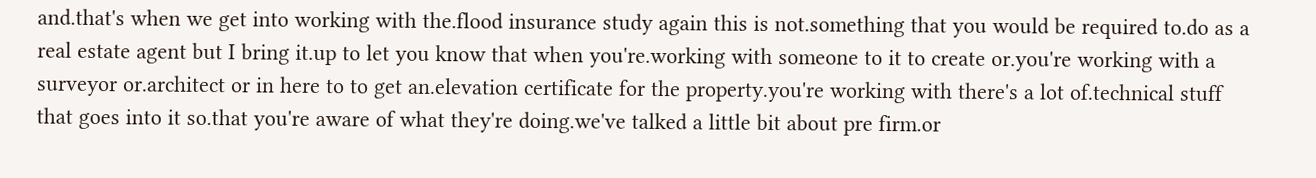and.that's when we get into working with the.flood insurance study again this is not.something that you would be required to.do as a real estate agent but I bring it.up to let you know that when you're.working with someone to it to create or.you're working with a surveyor or.architect or in here to to get an.elevation certificate for the property.you're working with there's a lot of.technical stuff that goes into it so.that you're aware of what they're doing.we've talked a little bit about pre firm.or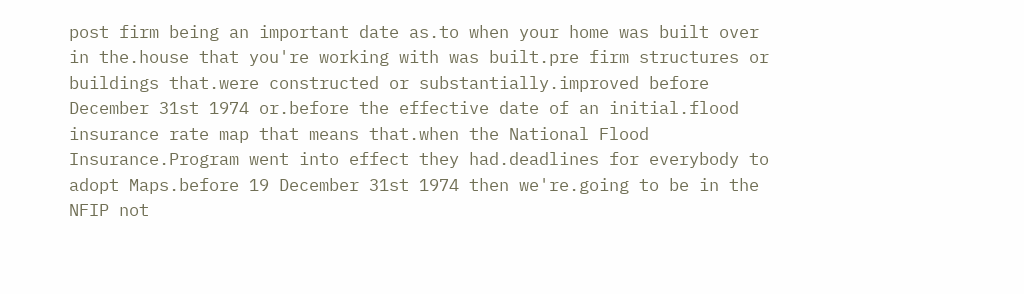post firm being an important date as.to when your home was built over in the.house that you're working with was built.pre firm structures or buildings that.were constructed or substantially.improved before December 31st 1974 or.before the effective date of an initial.flood insurance rate map that means that.when the National Flood Insurance.Program went into effect they had.deadlines for everybody to adopt Maps.before 19 December 31st 1974 then we're.going to be in the NFIP not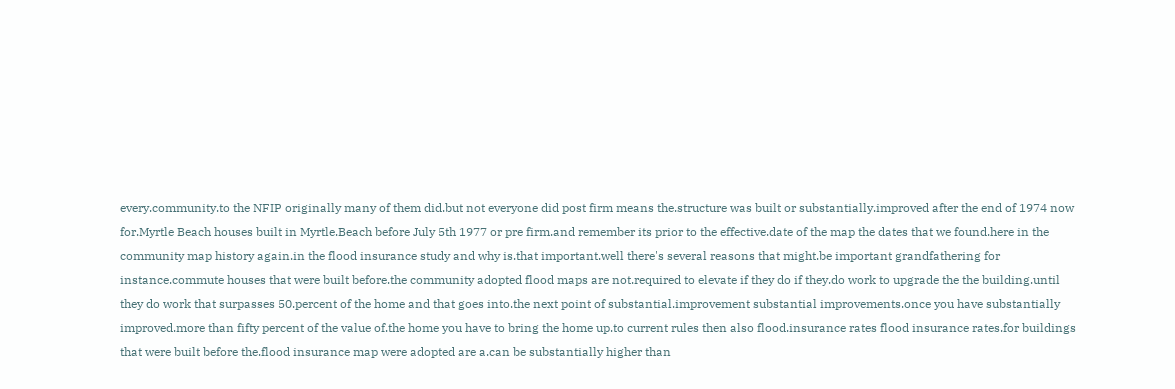every.community.to the NFIP originally many of them did.but not everyone did post firm means the.structure was built or substantially.improved after the end of 1974 now for.Myrtle Beach houses built in Myrtle.Beach before July 5th 1977 or pre firm.and remember its prior to the effective.date of the map the dates that we found.here in the community map history again.in the flood insurance study and why is.that important.well there's several reasons that might.be important grandfathering for instance.commute houses that were built before.the community adopted flood maps are not.required to elevate if they do if they.do work to upgrade the the building.until they do work that surpasses 50.percent of the home and that goes into.the next point of substantial.improvement substantial improvements.once you have substantially improved.more than fifty percent of the value of.the home you have to bring the home up.to current rules then also flood.insurance rates flood insurance rates.for buildings that were built before the.flood insurance map were adopted are a.can be substantially higher than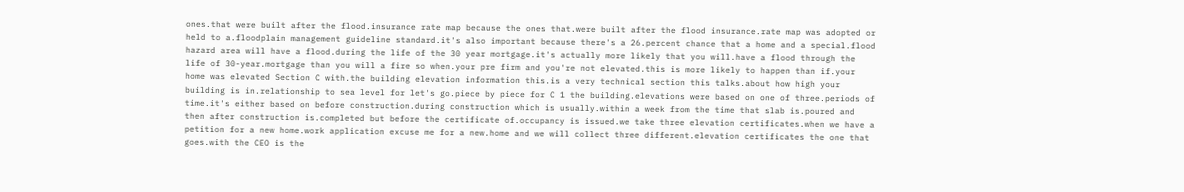ones.that were built after the flood.insurance rate map because the ones that.were built after the flood insurance.rate map was adopted or held to a.floodplain management guideline standard.it's also important because there's a 26.percent chance that a home and a special.flood hazard area will have a flood.during the life of the 30 year mortgage.it's actually more likely that you will.have a flood through the life of 30-year.mortgage than you will a fire so when.your pre firm and you're not elevated.this is more likely to happen than if.your home was elevated Section C with.the building elevation information this.is a very technical section this talks.about how high your building is in.relationship to sea level for let's go.piece by piece for C 1 the building.elevations were based on one of three.periods of time.it's either based on before construction.during construction which is usually.within a week from the time that slab is.poured and then after construction is.completed but before the certificate of.occupancy is issued.we take three elevation certificates.when we have a petition for a new home.work application excuse me for a new.home and we will collect three different.elevation certificates the one that goes.with the CEO is the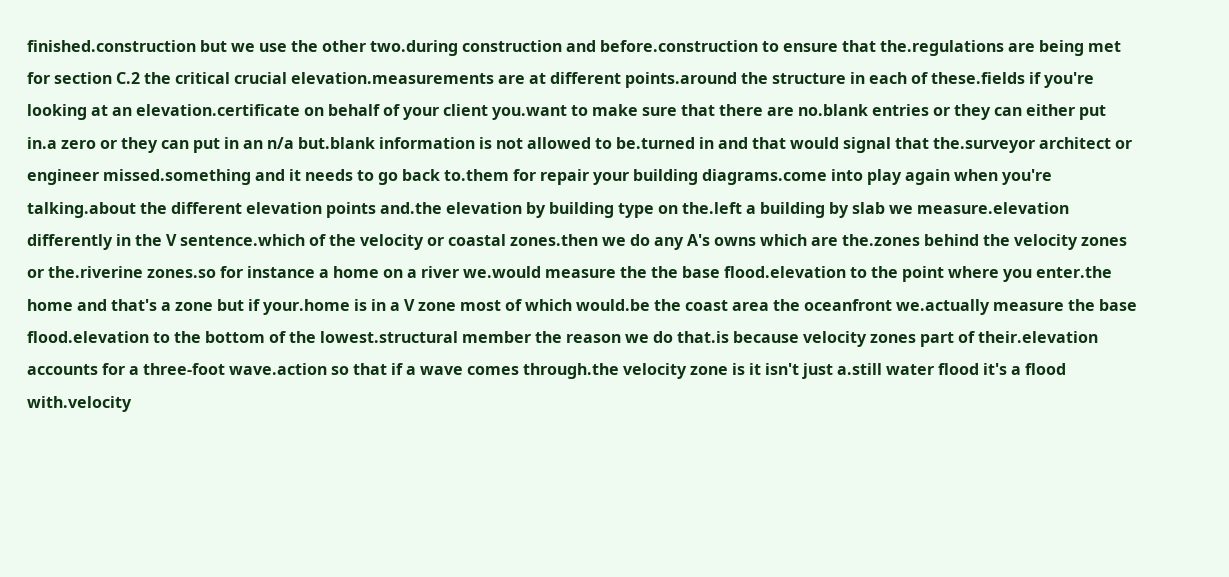finished.construction but we use the other two.during construction and before.construction to ensure that the.regulations are being met for section C.2 the critical crucial elevation.measurements are at different points.around the structure in each of these.fields if you're looking at an elevation.certificate on behalf of your client you.want to make sure that there are no.blank entries or they can either put in.a zero or they can put in an n/a but.blank information is not allowed to be.turned in and that would signal that the.surveyor architect or engineer missed.something and it needs to go back to.them for repair your building diagrams.come into play again when you're talking.about the different elevation points and.the elevation by building type on the.left a building by slab we measure.elevation differently in the V sentence.which of the velocity or coastal zones.then we do any A's owns which are the.zones behind the velocity zones or the.riverine zones.so for instance a home on a river we.would measure the the base flood.elevation to the point where you enter.the home and that's a zone but if your.home is in a V zone most of which would.be the coast area the oceanfront we.actually measure the base flood.elevation to the bottom of the lowest.structural member the reason we do that.is because velocity zones part of their.elevation accounts for a three-foot wave.action so that if a wave comes through.the velocity zone is it isn't just a.still water flood it's a flood with.velocity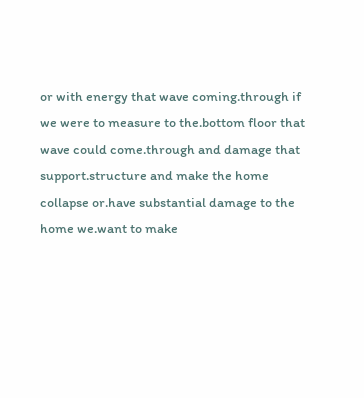or with energy that wave coming.through if we were to measure to the.bottom floor that wave could come.through and damage that support.structure and make the home collapse or.have substantial damage to the home we.want to make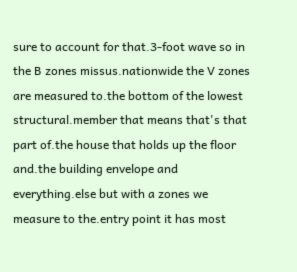sure to account for that.3-foot wave so in the B zones missus.nationwide the V zones are measured to.the bottom of the lowest structural.member that means that's that part of.the house that holds up the floor and.the building envelope and everything.else but with a zones we measure to the.entry point it has most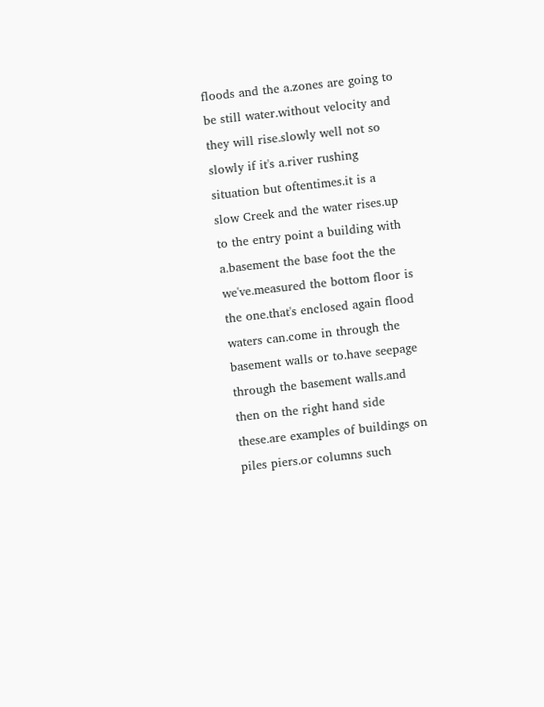floods and the a.zones are going to be still water.without velocity and they will rise.slowly well not so slowly if it's a.river rushing situation but oftentimes.it is a slow Creek and the water rises.up to the entry point a building with a.basement the base foot the the we've.measured the bottom floor is the one.that's enclosed again flood waters can.come in through the basement walls or to.have seepage through the basement walls.and then on the right hand side these.are examples of buildings on piles piers.or columns such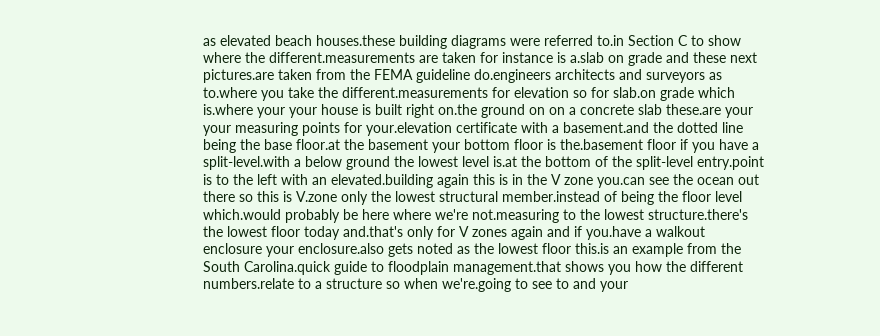as elevated beach houses.these building diagrams were referred to.in Section C to show where the different.measurements are taken for instance is a.slab on grade and these next pictures.are taken from the FEMA guideline do.engineers architects and surveyors as to.where you take the different.measurements for elevation so for slab.on grade which is.where your your house is built right on.the ground on on a concrete slab these.are your your measuring points for your.elevation certificate with a basement.and the dotted line being the base floor.at the basement your bottom floor is the.basement floor if you have a split-level.with a below ground the lowest level is.at the bottom of the split-level entry.point is to the left with an elevated.building again this is in the V zone you.can see the ocean out there so this is V.zone only the lowest structural member.instead of being the floor level which.would probably be here where we're not.measuring to the lowest structure.there's the lowest floor today and.that's only for V zones again and if you.have a walkout enclosure your enclosure.also gets noted as the lowest floor this.is an example from the South Carolina.quick guide to floodplain management.that shows you how the different numbers.relate to a structure so when we're.going to see to and your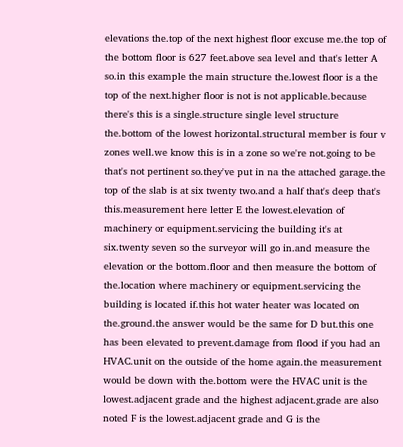elevations the.top of the next highest floor excuse me.the top of the bottom floor is 627 feet.above sea level and that's letter A so.in this example the main structure the.lowest floor is a the top of the next.higher floor is not is not applicable.because there's this is a single.structure single level structure the.bottom of the lowest horizontal.structural member is four v zones well.we know this is in a zone so we're not.going to be that's not pertinent so.they've put in na the attached garage.the top of the slab is at six twenty two.and a half that's deep that's this.measurement here letter E the lowest.elevation of machinery or equipment.servicing the building it's at six.twenty seven so the surveyor will go in.and measure the elevation or the bottom.floor and then measure the bottom of the.location where machinery or equipment.servicing the building is located if.this hot water heater was located on the.ground.the answer would be the same for D but.this one has been elevated to prevent.damage from flood if you had an HVAC.unit on the outside of the home again.the measurement would be down with the.bottom were the HVAC unit is the lowest.adjacent grade and the highest adjacent.grade are also noted F is the lowest.adjacent grade and G is the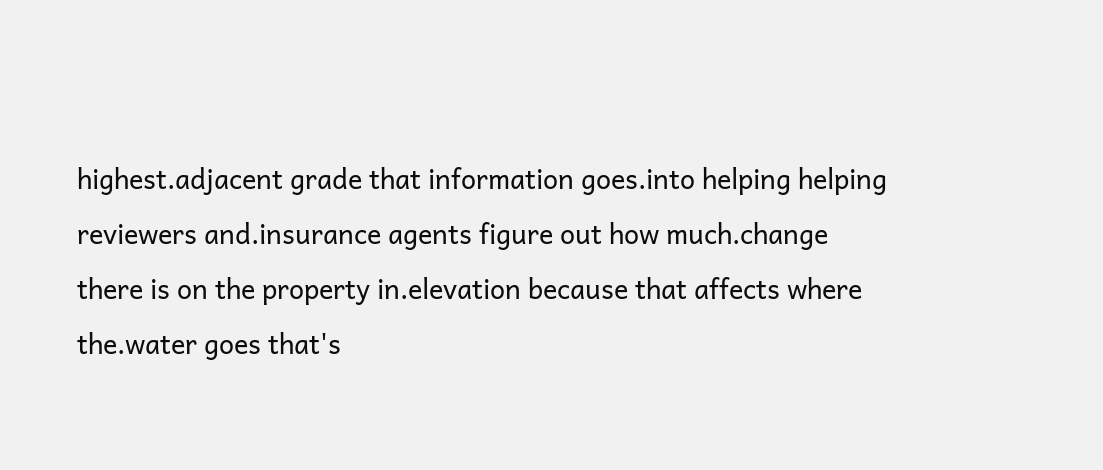highest.adjacent grade that information goes.into helping helping reviewers and.insurance agents figure out how much.change there is on the property in.elevation because that affects where the.water goes that's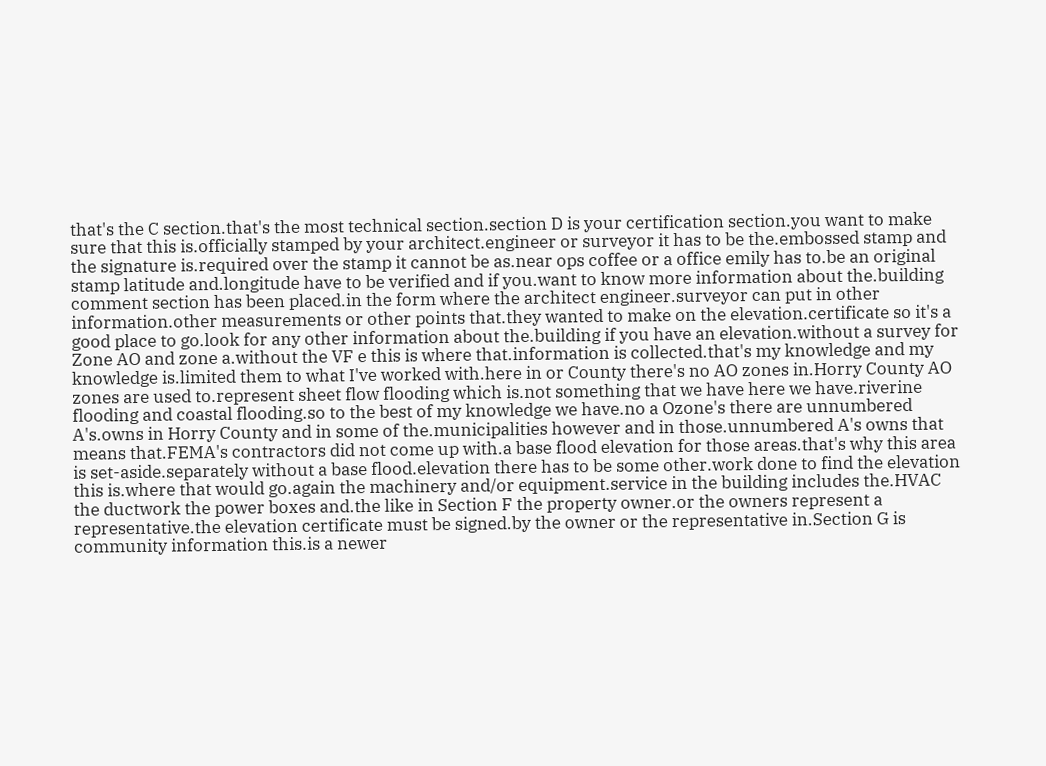that's the C section.that's the most technical section.section D is your certification section.you want to make sure that this is.officially stamped by your architect.engineer or surveyor it has to be the.embossed stamp and the signature is.required over the stamp it cannot be as.near ops coffee or a office emily has to.be an original stamp latitude and.longitude have to be verified and if you.want to know more information about the.building comment section has been placed.in the form where the architect engineer.surveyor can put in other information.other measurements or other points that.they wanted to make on the elevation.certificate so it's a good place to go.look for any other information about the.building if you have an elevation.without a survey for Zone AO and zone a.without the VF e this is where that.information is collected.that's my knowledge and my knowledge is.limited them to what I've worked with.here in or County there's no AO zones in.Horry County AO zones are used to.represent sheet flow flooding which is.not something that we have here we have.riverine flooding and coastal flooding.so to the best of my knowledge we have.no a Ozone's there are unnumbered A's.owns in Horry County and in some of the.municipalities however and in those.unnumbered A's owns that means that.FEMA's contractors did not come up with.a base flood elevation for those areas.that's why this area is set-aside.separately without a base flood.elevation there has to be some other.work done to find the elevation this is.where that would go.again the machinery and/or equipment.service in the building includes the.HVAC the ductwork the power boxes and.the like in Section F the property owner.or the owners represent a representative.the elevation certificate must be signed.by the owner or the representative in.Section G is community information this.is a newer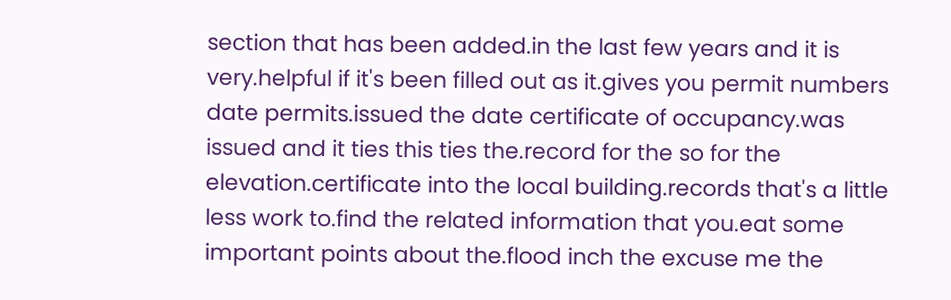section that has been added.in the last few years and it is very.helpful if it's been filled out as it.gives you permit numbers date permits.issued the date certificate of occupancy.was issued and it ties this ties the.record for the so for the elevation.certificate into the local building.records that's a little less work to.find the related information that you.eat some important points about the.flood inch the excuse me the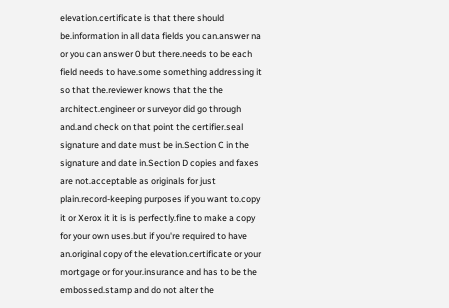elevation.certificate is that there should be.information in all data fields you can.answer na or you can answer 0 but there.needs to be each field needs to have.some something addressing it so that the.reviewer knows that the the architect.engineer or surveyor did go through and.and check on that point the certifier.seal signature and date must be in.Section C in the signature and date in.Section D copies and faxes are not.acceptable as originals for just plain.record-keeping purposes if you want to.copy it or Xerox it it is is perfectly.fine to make a copy for your own uses.but if you're required to have an.original copy of the elevation.certificate or your mortgage or for your.insurance and has to be the embossed.stamp and do not alter the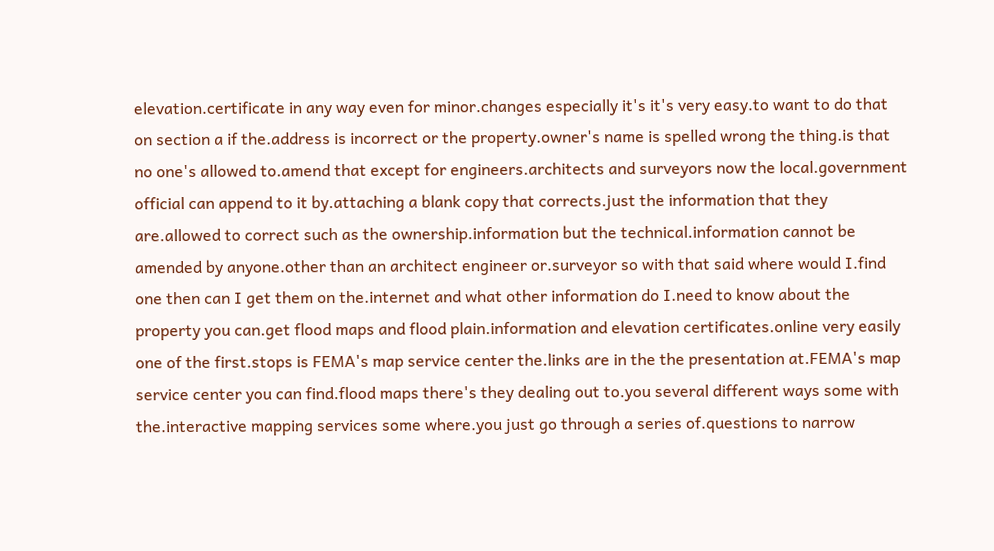elevation.certificate in any way even for minor.changes especially it's it's very easy.to want to do that on section a if the.address is incorrect or the property.owner's name is spelled wrong the thing.is that no one's allowed to.amend that except for engineers.architects and surveyors now the local.government official can append to it by.attaching a blank copy that corrects.just the information that they are.allowed to correct such as the ownership.information but the technical.information cannot be amended by anyone.other than an architect engineer or.surveyor so with that said where would I.find one then can I get them on the.internet and what other information do I.need to know about the property you can.get flood maps and flood plain.information and elevation certificates.online very easily one of the first.stops is FEMA's map service center the.links are in the the presentation at.FEMA's map service center you can find.flood maps there's they dealing out to.you several different ways some with the.interactive mapping services some where.you just go through a series of.questions to narrow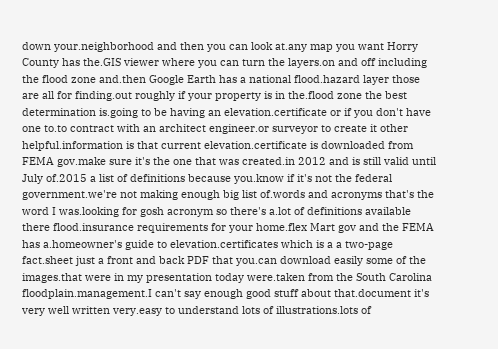down your.neighborhood and then you can look at.any map you want Horry County has the.GIS viewer where you can turn the layers.on and off including the flood zone and.then Google Earth has a national flood.hazard layer those are all for finding.out roughly if your property is in the.flood zone the best determination is.going to be having an elevation.certificate or if you don't have one to.to contract with an architect engineer.or surveyor to create it other helpful.information is that current elevation.certificate is downloaded from FEMA gov.make sure it's the one that was created.in 2012 and is still valid until July of.2015 a list of definitions because you.know if it's not the federal government.we're not making enough big list of.words and acronyms that's the word I was.looking for gosh acronym so there's a.lot of definitions available there flood.insurance requirements for your home.flex Mart gov and the FEMA has a.homeowner's guide to elevation.certificates which is a a two-page fact.sheet just a front and back PDF that you.can download easily some of the images.that were in my presentation today were.taken from the South Carolina floodplain.management.I can't say enough good stuff about that.document it's very well written very.easy to understand lots of illustrations.lots of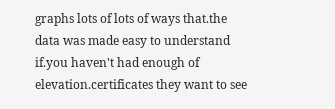graphs lots of lots of ways that.the data was made easy to understand if.you haven't had enough of elevation.certificates they want to see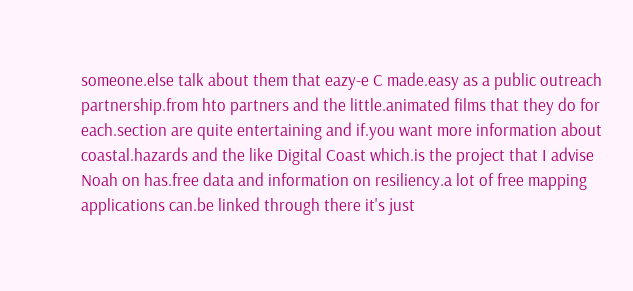someone.else talk about them that eazy-e C made.easy as a public outreach partnership.from hto partners and the little.animated films that they do for each.section are quite entertaining and if.you want more information about coastal.hazards and the like Digital Coast which.is the project that I advise Noah on has.free data and information on resiliency.a lot of free mapping applications can.be linked through there it's just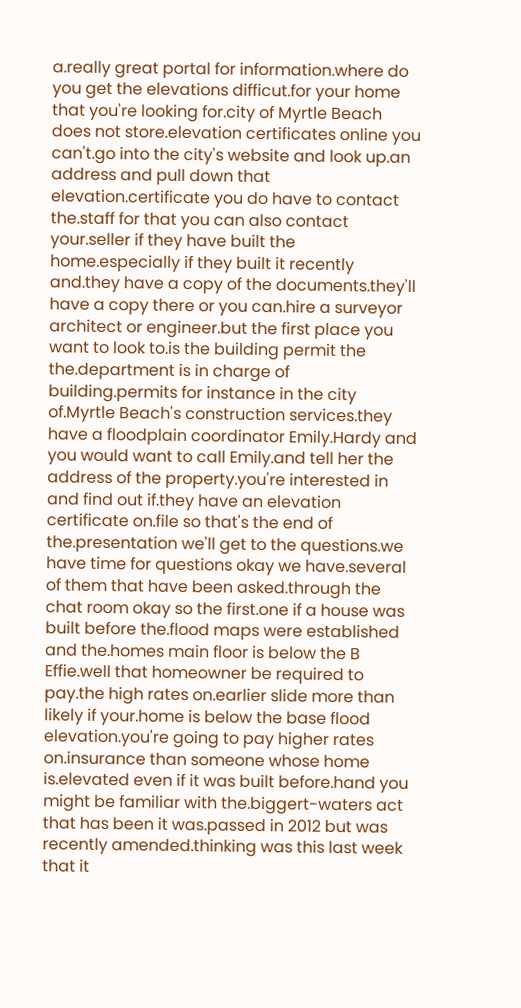a.really great portal for information.where do you get the elevations difficut.for your home that you're looking for.city of Myrtle Beach does not store.elevation certificates online you can't.go into the city's website and look up.an address and pull down that elevation.certificate you do have to contact the.staff for that you can also contact your.seller if they have built the home.especially if they built it recently and.they have a copy of the documents.they'll have a copy there or you can.hire a surveyor architect or engineer.but the first place you want to look to.is the building permit the the.department is in charge of building.permits for instance in the city of.Myrtle Beach's construction services.they have a floodplain coordinator Emily.Hardy and you would want to call Emily.and tell her the address of the property.you're interested in and find out if.they have an elevation certificate on.file so that's the end of the.presentation we'll get to the questions.we have time for questions okay we have.several of them that have been asked.through the chat room okay so the first.one if a house was built before the.flood maps were established and the.homes main floor is below the B Effie.well that homeowner be required to pay.the high rates on.earlier slide more than likely if your.home is below the base flood elevation.you're going to pay higher rates on.insurance than someone whose home is.elevated even if it was built before.hand you might be familiar with the.biggert-waters act that has been it was.passed in 2012 but was recently amended.thinking was this last week that it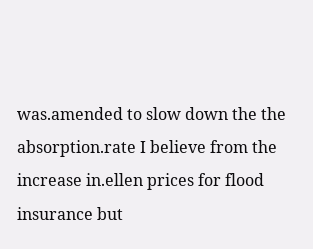was.amended to slow down the the absorption.rate I believe from the increase in.ellen prices for flood insurance but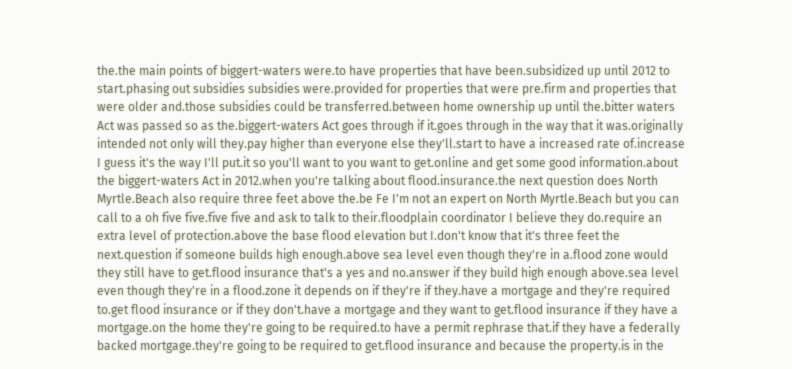the.the main points of biggert-waters were.to have properties that have been.subsidized up until 2012 to start.phasing out subsidies subsidies were.provided for properties that were pre.firm and properties that were older and.those subsidies could be transferred.between home ownership up until the.bitter waters Act was passed so as the.biggert-waters Act goes through if it.goes through in the way that it was.originally intended not only will they.pay higher than everyone else they'll.start to have a increased rate of.increase I guess it's the way I'll put.it so you'll want to you want to get.online and get some good information.about the biggert-waters Act in 2012.when you're talking about flood.insurance.the next question does North Myrtle.Beach also require three feet above the.be Fe I'm not an expert on North Myrtle.Beach but you can call to a oh five five.five five and ask to talk to their.floodplain coordinator I believe they do.require an extra level of protection.above the base flood elevation but I.don't know that it's three feet the next.question if someone builds high enough.above sea level even though they're in a.flood zone would they still have to get.flood insurance that's a yes and no.answer if they build high enough above.sea level even though they're in a flood.zone it depends on if they're if they.have a mortgage and they're required to.get flood insurance or if they don't.have a mortgage and they want to get.flood insurance if they have a mortgage.on the home they're going to be required.to have a permit rephrase that.if they have a federally backed mortgage.they're going to be required to get.flood insurance and because the property.is in the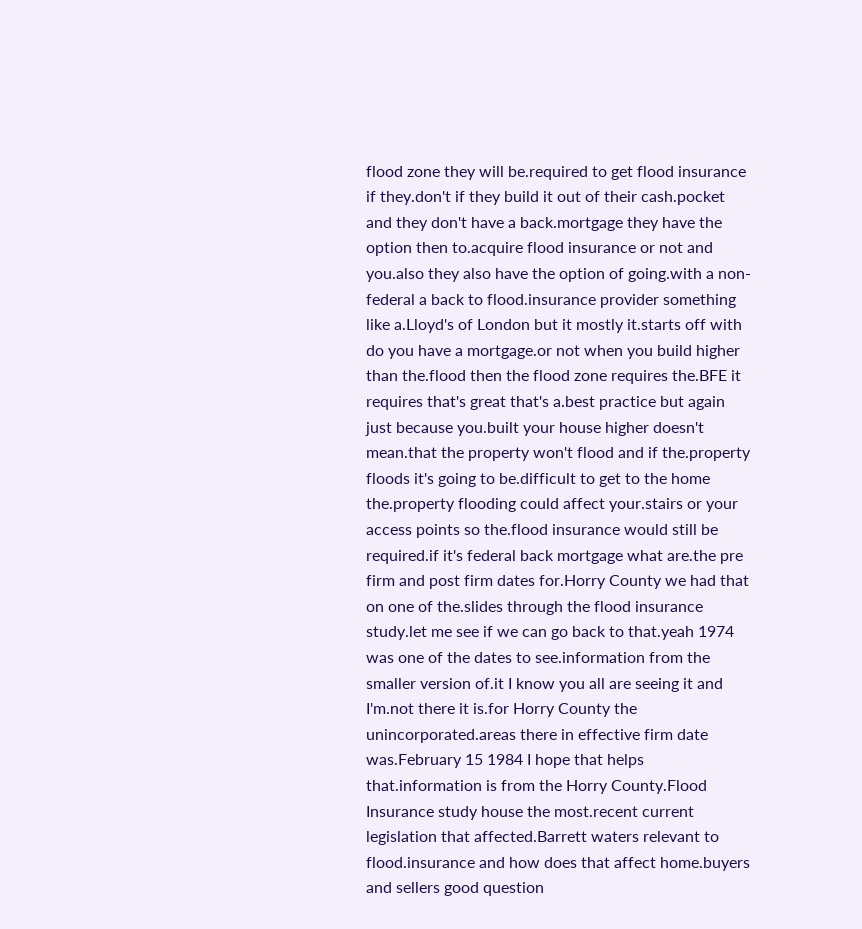flood zone they will be.required to get flood insurance if they.don't if they build it out of their cash.pocket and they don't have a back.mortgage they have the option then to.acquire flood insurance or not and you.also they also have the option of going.with a non-federal a back to flood.insurance provider something like a.Lloyd's of London but it mostly it.starts off with do you have a mortgage.or not when you build higher than the.flood then the flood zone requires the.BFE it requires that's great that's a.best practice but again just because you.built your house higher doesn't mean.that the property won't flood and if the.property floods it's going to be.difficult to get to the home the.property flooding could affect your.stairs or your access points so the.flood insurance would still be required.if it's federal back mortgage what are.the pre firm and post firm dates for.Horry County we had that on one of the.slides through the flood insurance study.let me see if we can go back to that.yeah 1974 was one of the dates to see.information from the smaller version of.it I know you all are seeing it and I'm.not there it is.for Horry County the unincorporated.areas there in effective firm date was.February 15 1984 I hope that helps that.information is from the Horry County.Flood Insurance study house the most.recent current legislation that affected.Barrett waters relevant to flood.insurance and how does that affect home.buyers and sellers good question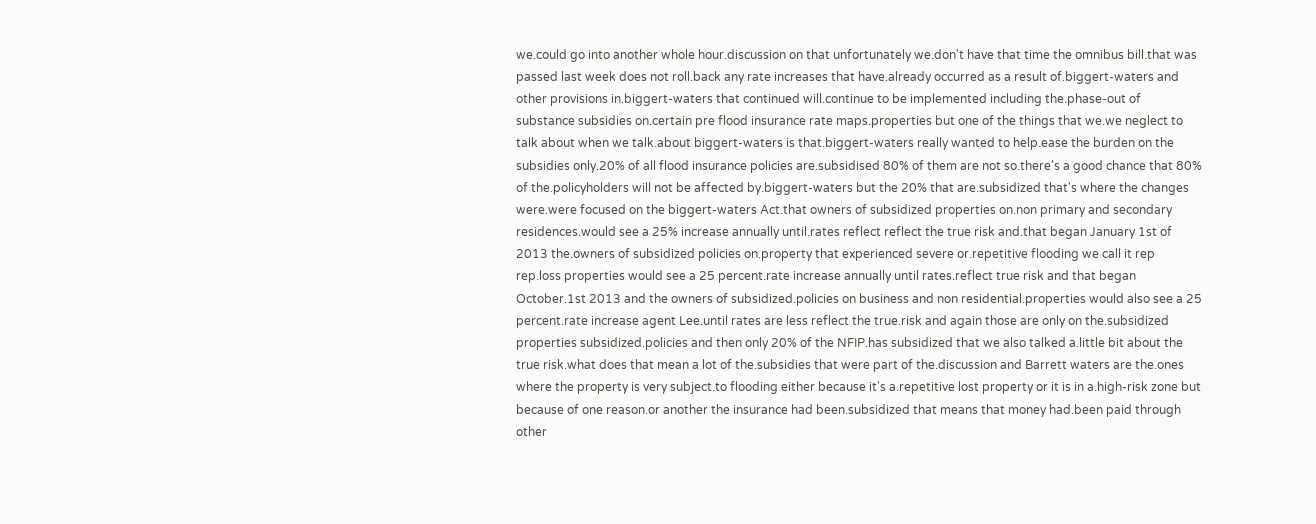we.could go into another whole hour.discussion on that unfortunately we.don't have that time the omnibus bill.that was passed last week does not roll.back any rate increases that have.already occurred as a result of.biggert-waters and other provisions in.biggert-waters that continued will.continue to be implemented including the.phase-out of substance subsidies on.certain pre flood insurance rate maps.properties but one of the things that we.we neglect to talk about when we talk.about biggert-waters is that.biggert-waters really wanted to help.ease the burden on the subsidies only.20% of all flood insurance policies are.subsidised 80% of them are not so.there's a good chance that 80% of the.policyholders will not be affected by.biggert-waters but the 20% that are.subsidized that's where the changes were.were focused on the biggert-waters Act.that owners of subsidized properties on.non primary and secondary residences.would see a 25% increase annually until.rates reflect reflect the true risk and.that began January 1st of 2013 the.owners of subsidized policies on.property that experienced severe or.repetitive flooding we call it rep rep.loss properties would see a 25 percent.rate increase annually until rates.reflect true risk and that began October.1st 2013 and the owners of subsidized.policies on business and non residential.properties would also see a 25 percent.rate increase agent Lee.until rates are less reflect the true.risk and again those are only on the.subsidized properties subsidized.policies and then only 20% of the NFIP.has subsidized that we also talked a.little bit about the true risk.what does that mean a lot of the.subsidies that were part of the.discussion and Barrett waters are the.ones where the property is very subject.to flooding either because it's a.repetitive lost property or it is in a.high-risk zone but because of one reason.or another the insurance had been.subsidized that means that money had.been paid through other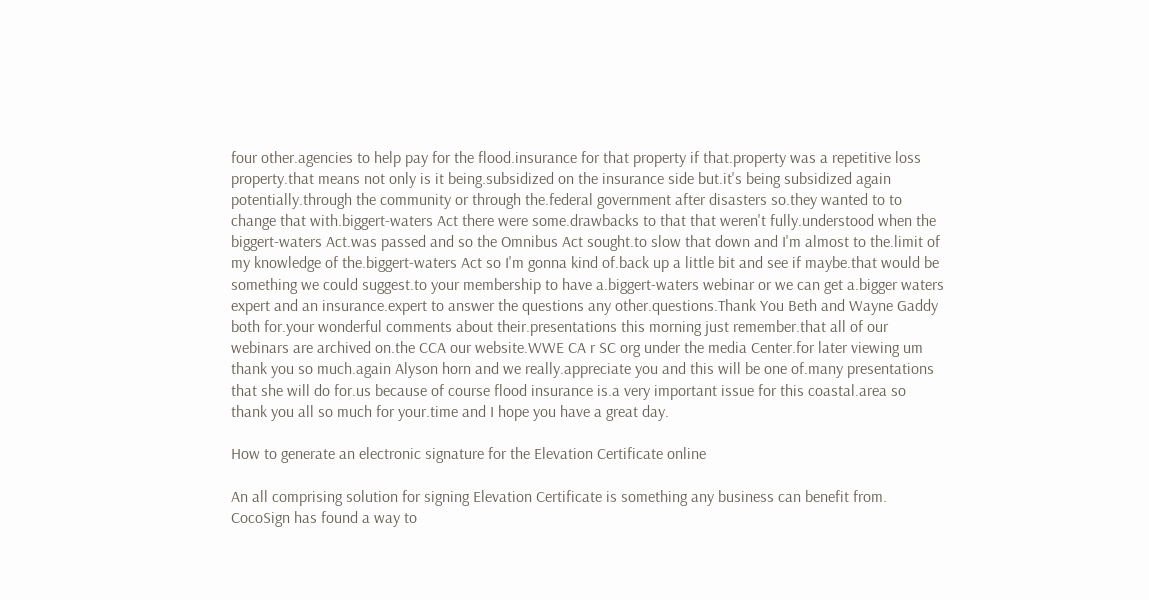four other.agencies to help pay for the flood.insurance for that property if that.property was a repetitive loss property.that means not only is it being.subsidized on the insurance side but.it's being subsidized again potentially.through the community or through the.federal government after disasters so.they wanted to to change that with.biggert-waters Act there were some.drawbacks to that that weren't fully.understood when the biggert-waters Act.was passed and so the Omnibus Act sought.to slow that down and I'm almost to the.limit of my knowledge of the.biggert-waters Act so I'm gonna kind of.back up a little bit and see if maybe.that would be something we could suggest.to your membership to have a.biggert-waters webinar or we can get a.bigger waters expert and an insurance.expert to answer the questions any other.questions.Thank You Beth and Wayne Gaddy both for.your wonderful comments about their.presentations this morning just remember.that all of our webinars are archived on.the CCA our website.WWE CA r SC org under the media Center.for later viewing um thank you so much.again Alyson horn and we really.appreciate you and this will be one of.many presentations that she will do for.us because of course flood insurance is.a very important issue for this coastal.area so thank you all so much for your.time and I hope you have a great day.

How to generate an electronic signature for the Elevation Certificate online

An all comprising solution for signing Elevation Certificate is something any business can benefit from. CocoSign has found a way to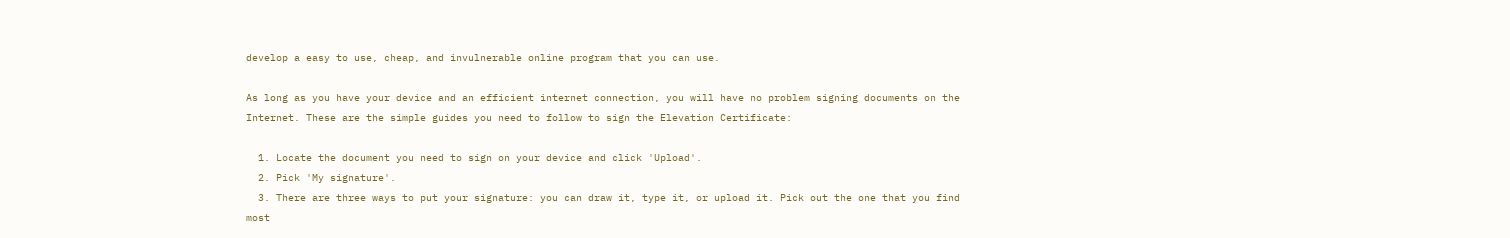develop a easy to use, cheap, and invulnerable online program that you can use.

As long as you have your device and an efficient internet connection, you will have no problem signing documents on the Internet. These are the simple guides you need to follow to sign the Elevation Certificate:

  1. Locate the document you need to sign on your device and click 'Upload'.
  2. Pick 'My signature'.
  3. There are three ways to put your signature: you can draw it, type it, or upload it. Pick out the one that you find most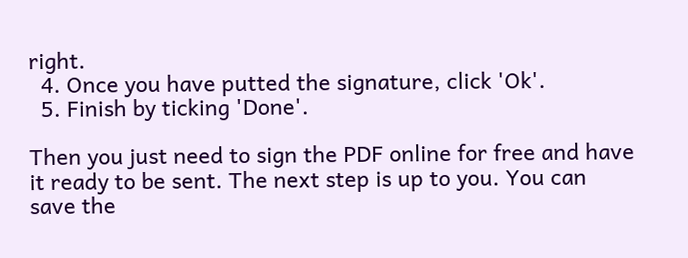right.
  4. Once you have putted the signature, click 'Ok'.
  5. Finish by ticking 'Done'.

Then you just need to sign the PDF online for free and have it ready to be sent. The next step is up to you. You can save the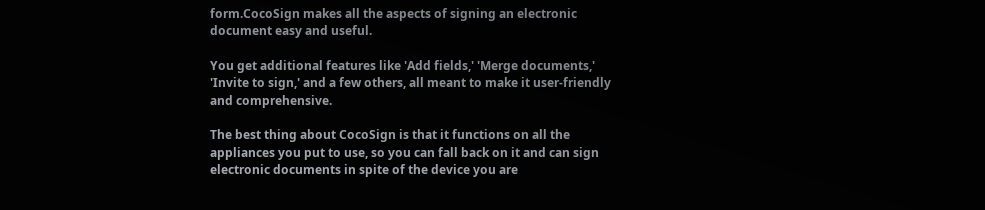form.CocoSign makes all the aspects of signing an electronic document easy and useful.

You get additional features like 'Add fields,' 'Merge documents,' 'Invite to sign,' and a few others, all meant to make it user-friendly and comprehensive.

The best thing about CocoSign is that it functions on all the appliances you put to use, so you can fall back on it and can sign electronic documents in spite of the device you are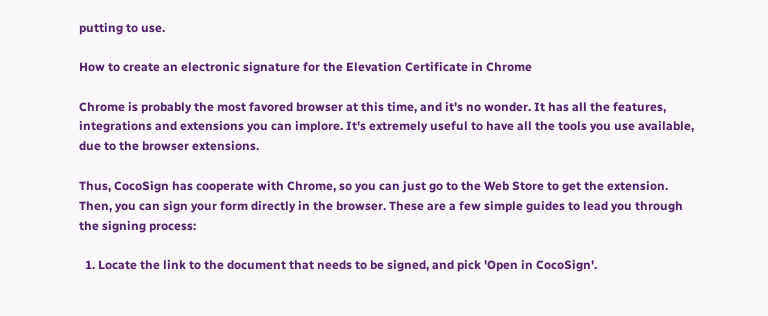putting to use.

How to create an electronic signature for the Elevation Certificate in Chrome

Chrome is probably the most favored browser at this time, and it's no wonder. It has all the features, integrations and extensions you can implore. It's extremely useful to have all the tools you use available, due to the browser extensions.

Thus, CocoSign has cooperate with Chrome, so you can just go to the Web Store to get the extension. Then, you can sign your form directly in the browser. These are a few simple guides to lead you through the signing process:

  1. Locate the link to the document that needs to be signed, and pick 'Open in CocoSign'.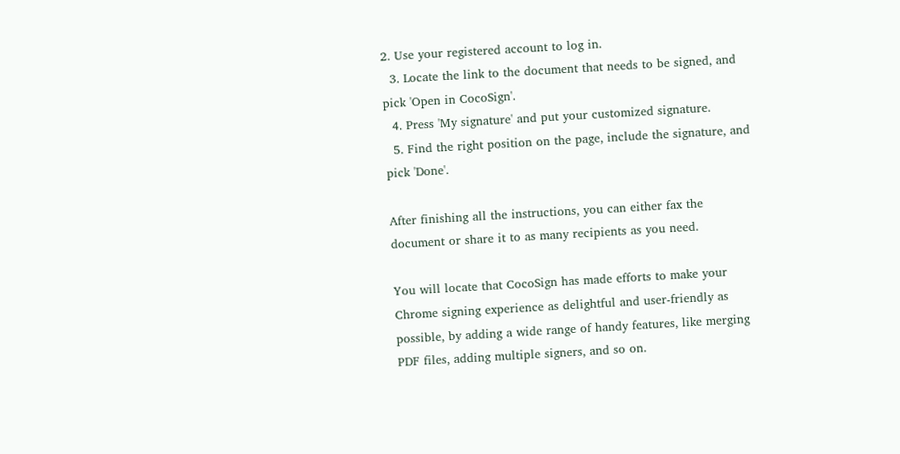2. Use your registered account to log in.
  3. Locate the link to the document that needs to be signed, and pick 'Open in CocoSign'.
  4. Press 'My signature' and put your customized signature.
  5. Find the right position on the page, include the signature, and pick 'Done'.

After finishing all the instructions, you can either fax the document or share it to as many recipients as you need.

You will locate that CocoSign has made efforts to make your Chrome signing experience as delightful and user-friendly as possible, by adding a wide range of handy features, like merging PDF files, adding multiple signers, and so on.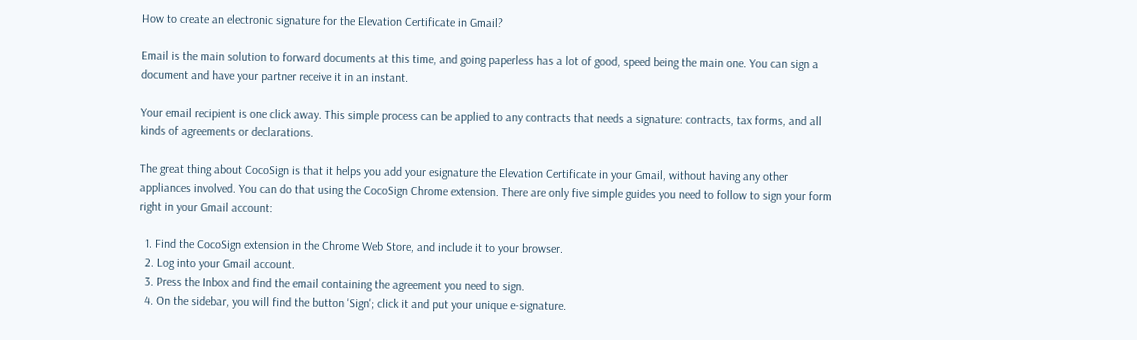How to create an electronic signature for the Elevation Certificate in Gmail?

Email is the main solution to forward documents at this time, and going paperless has a lot of good, speed being the main one. You can sign a document and have your partner receive it in an instant.

Your email recipient is one click away. This simple process can be applied to any contracts that needs a signature: contracts, tax forms, and all kinds of agreements or declarations.

The great thing about CocoSign is that it helps you add your esignature the Elevation Certificate in your Gmail, without having any other appliances involved. You can do that using the CocoSign Chrome extension. There are only five simple guides you need to follow to sign your form right in your Gmail account:

  1. Find the CocoSign extension in the Chrome Web Store, and include it to your browser.
  2. Log into your Gmail account.
  3. Press the Inbox and find the email containing the agreement you need to sign.
  4. On the sidebar, you will find the button 'Sign'; click it and put your unique e-signature.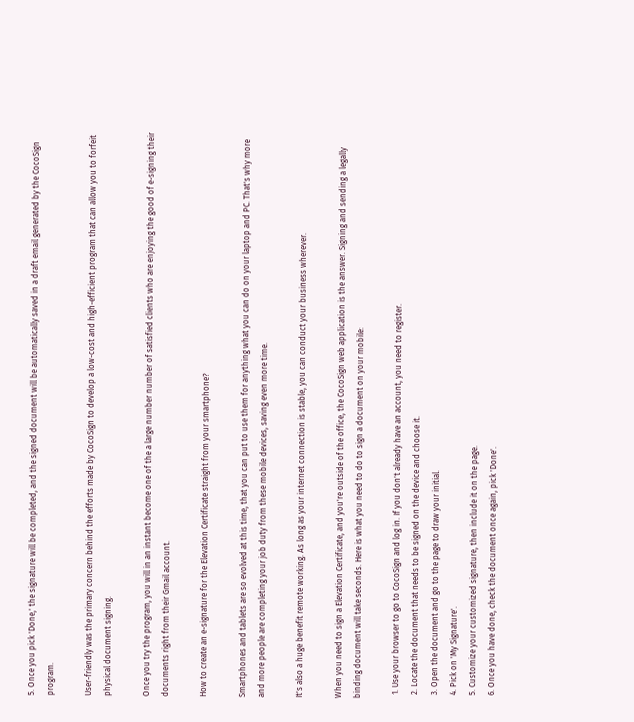5. Once you pick 'Done,' the signature will be completed, and the signed document will be automatically saved in a draft email generated by the CocoSign program.

User-friendly was the primary concern behind the efforts made by CocoSign to develop a low-cost and high-efficient program that can allow you to forfeit physical document signing.

Once you try the program, you will in an instant become one of the a large number number of satisfied clients who are enjoying the good of e-signing their documents right from their Gmail account.

How to create an e-signature for the Elevation Certificate straight from your smartphone?

Smartphones and tablets are so evolved at this time, that you can put to use them for anything what you can do on your laptop and PC. That's why more and more people are completing your job duty from these mobile devices, saving even more time.

It's also a huge benefit remote working. As long as your internet connection is stable, you can conduct your business wherever.

When you need to sign a Elevation Certificate, and you're outside of the office, the CocoSign web application is the answer. Signing and sending a legally binding document will take seconds. Here is what you need to do to sign a document on your mobile:

  1. Use your browser to go to CocoSign and log in. If you don't already have an account, you need to register.
  2. Locate the document that needs to be signed on the device and choose it.
  3. Open the document and go to the page to draw your initial.
  4. Pick on 'My Signature'.
  5. Customize your customized signature, then include it on the page.
  6. Once you have done, check the document once again, pick 'Done'.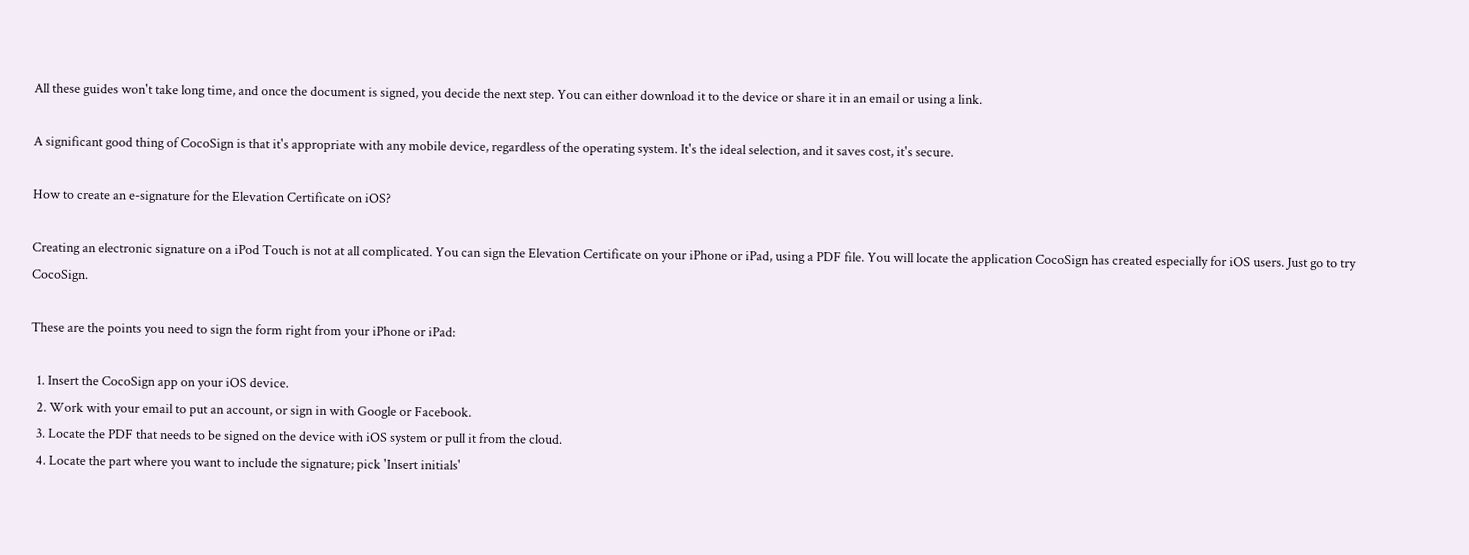All these guides won't take long time, and once the document is signed, you decide the next step. You can either download it to the device or share it in an email or using a link.

A significant good thing of CocoSign is that it's appropriate with any mobile device, regardless of the operating system. It's the ideal selection, and it saves cost, it's secure.

How to create an e-signature for the Elevation Certificate on iOS?

Creating an electronic signature on a iPod Touch is not at all complicated. You can sign the Elevation Certificate on your iPhone or iPad, using a PDF file. You will locate the application CocoSign has created especially for iOS users. Just go to try CocoSign.

These are the points you need to sign the form right from your iPhone or iPad:

  1. Insert the CocoSign app on your iOS device.
  2. Work with your email to put an account, or sign in with Google or Facebook.
  3. Locate the PDF that needs to be signed on the device with iOS system or pull it from the cloud.
  4. Locate the part where you want to include the signature; pick 'Insert initials'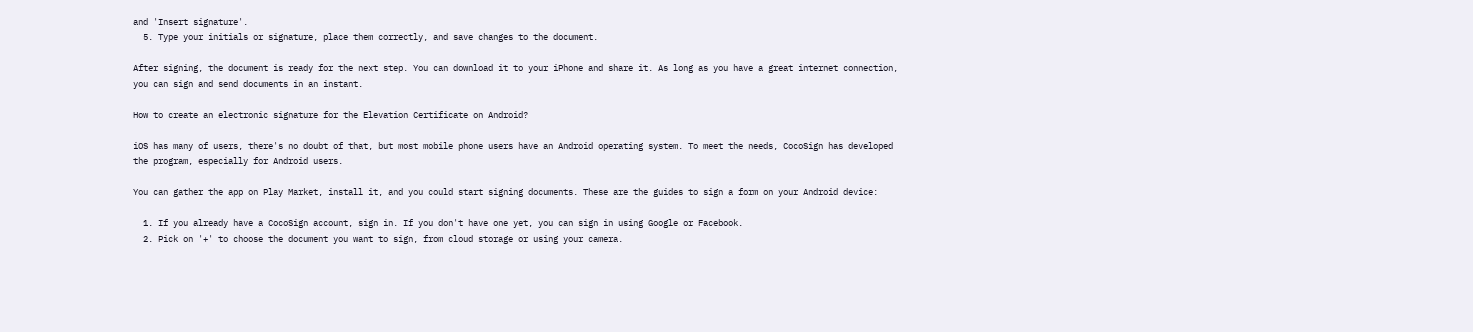and 'Insert signature'.
  5. Type your initials or signature, place them correctly, and save changes to the document.

After signing, the document is ready for the next step. You can download it to your iPhone and share it. As long as you have a great internet connection, you can sign and send documents in an instant.

How to create an electronic signature for the Elevation Certificate on Android?

iOS has many of users, there's no doubt of that, but most mobile phone users have an Android operating system. To meet the needs, CocoSign has developed the program, especially for Android users.

You can gather the app on Play Market, install it, and you could start signing documents. These are the guides to sign a form on your Android device:

  1. If you already have a CocoSign account, sign in. If you don't have one yet, you can sign in using Google or Facebook.
  2. Pick on '+' to choose the document you want to sign, from cloud storage or using your camera.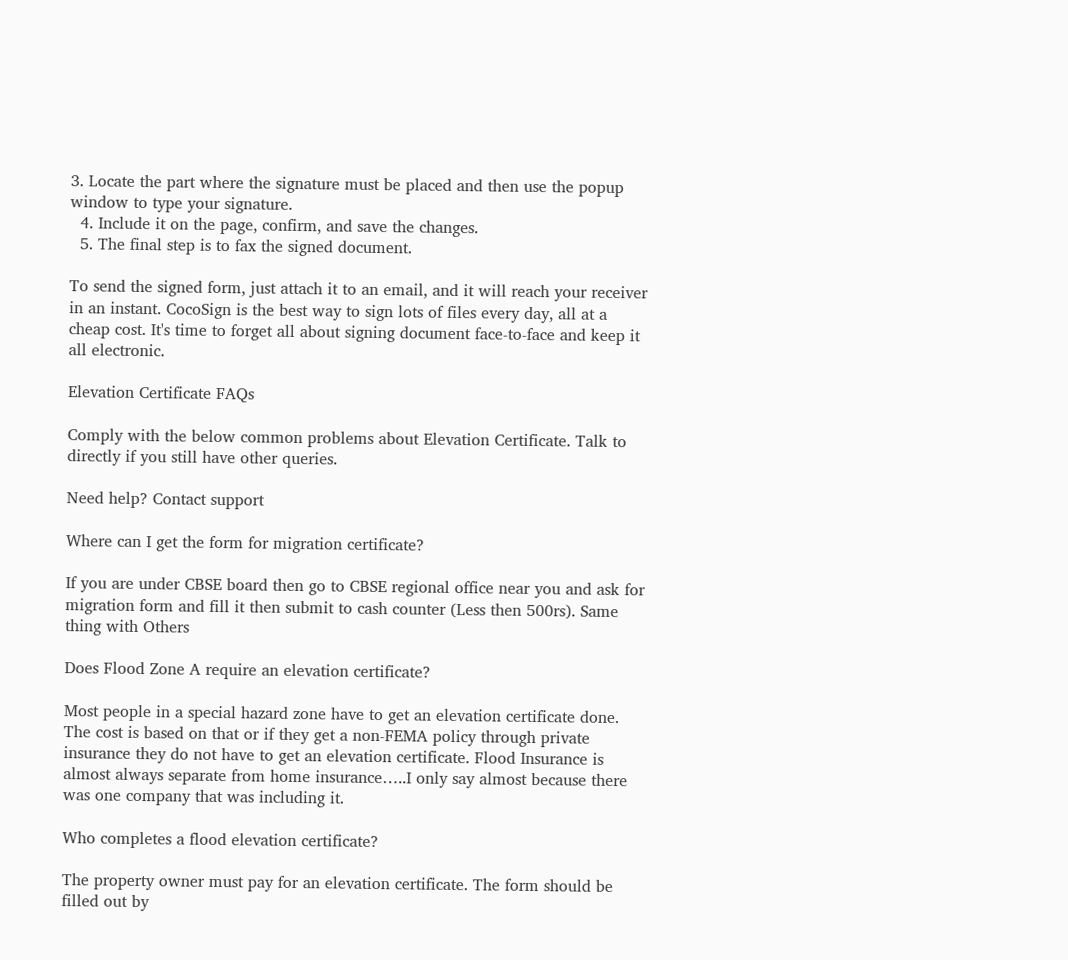3. Locate the part where the signature must be placed and then use the popup window to type your signature.
  4. Include it on the page, confirm, and save the changes.
  5. The final step is to fax the signed document.

To send the signed form, just attach it to an email, and it will reach your receiver in an instant. CocoSign is the best way to sign lots of files every day, all at a cheap cost. It's time to forget all about signing document face-to-face and keep it all electronic.

Elevation Certificate FAQs

Comply with the below common problems about Elevation Certificate. Talk to directly if you still have other queries.

Need help? Contact support

Where can I get the form for migration certificate?

If you are under CBSE board then go to CBSE regional office near you and ask for migration form and fill it then submit to cash counter (Less then 500rs). Same thing with Others

Does Flood Zone A require an elevation certificate?

Most people in a special hazard zone have to get an elevation certificate done. The cost is based on that or if they get a non-FEMA policy through private insurance they do not have to get an elevation certificate. Flood Insurance is almost always separate from home insurance…..I only say almost because there was one company that was including it.

Who completes a flood elevation certificate?

The property owner must pay for an elevation certificate. The form should be filled out by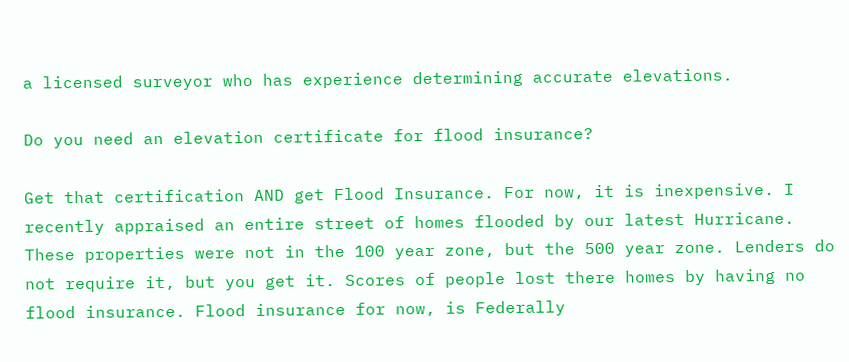a licensed surveyor who has experience determining accurate elevations.

Do you need an elevation certificate for flood insurance?

Get that certification AND get Flood Insurance. For now, it is inexpensive. I recently appraised an entire street of homes flooded by our latest Hurricane. These properties were not in the 100 year zone, but the 500 year zone. Lenders do not require it, but you get it. Scores of people lost there homes by having no flood insurance. Flood insurance for now, is Federally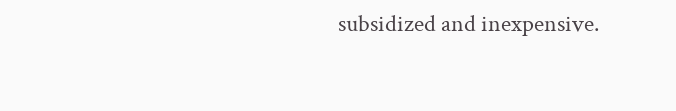subsidized and inexpensive.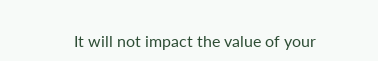It will not impact the value of your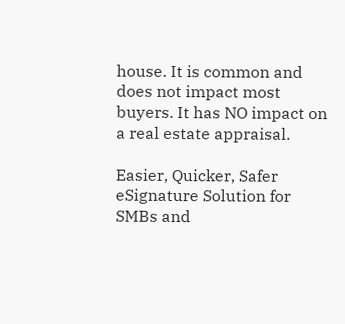house. It is common and does not impact most buyers. It has NO impact on a real estate appraisal.

Easier, Quicker, Safer eSignature Solution for SMBs and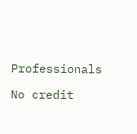Professionals

No credit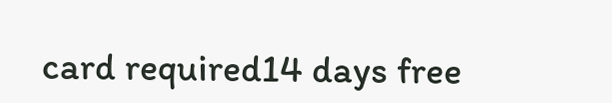card required14 days free